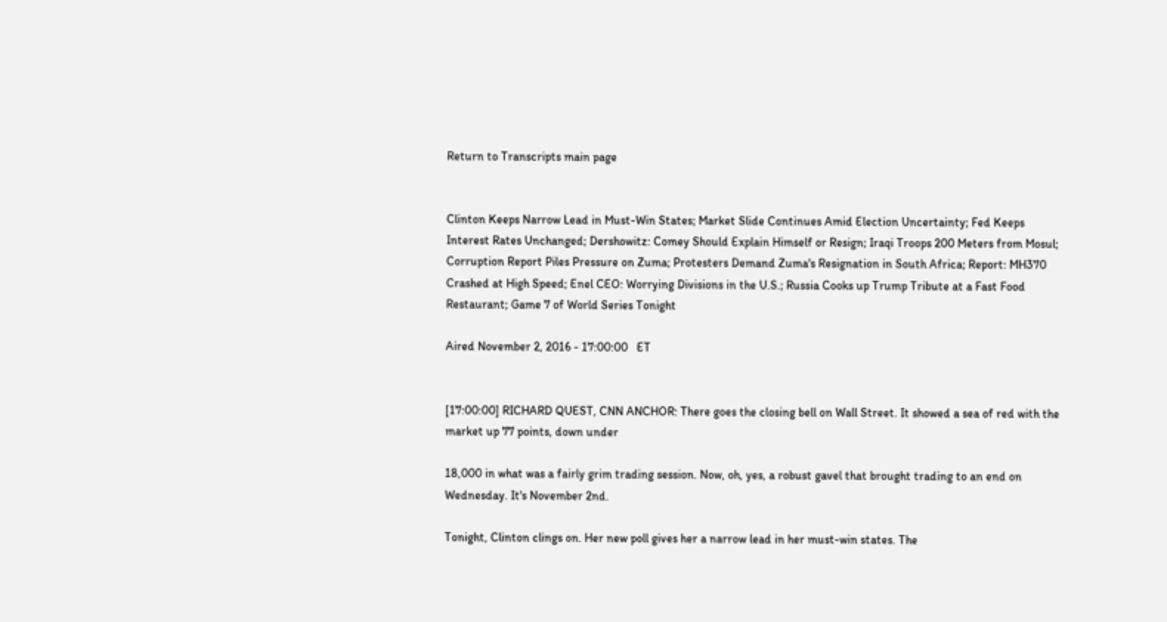Return to Transcripts main page


Clinton Keeps Narrow Lead in Must-Win States; Market Slide Continues Amid Election Uncertainty; Fed Keeps Interest Rates Unchanged; Dershowitz: Comey Should Explain Himself or Resign; Iraqi Troops 200 Meters from Mosul; Corruption Report Piles Pressure on Zuma; Protesters Demand Zuma's Resignation in South Africa; Report: MH370 Crashed at High Speed; Enel CEO: Worrying Divisions in the U.S.; Russia Cooks up Trump Tribute at a Fast Food Restaurant; Game 7 of World Series Tonight

Aired November 2, 2016 - 17:00:00   ET


[17:00:00] RICHARD QUEST, CNN ANCHOR: There goes the closing bell on Wall Street. It showed a sea of red with the market up 77 points, down under

18,000 in what was a fairly grim trading session. Now, oh, yes, a robust gavel that brought trading to an end on Wednesday. It's November 2nd.

Tonight, Clinton clings on. Her new poll gives her a narrow lead in her must-win states. The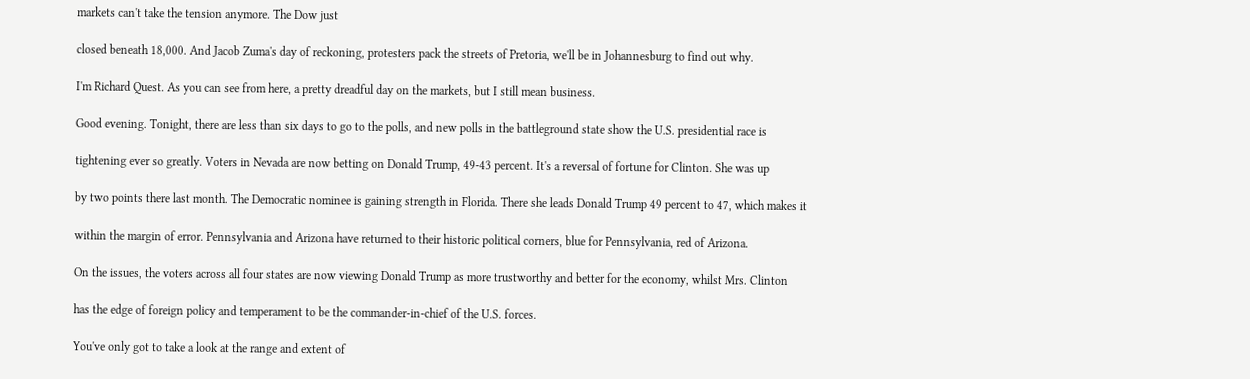markets can't take the tension anymore. The Dow just

closed beneath 18,000. And Jacob Zuma's day of reckoning, protesters pack the streets of Pretoria, we'll be in Johannesburg to find out why.

I'm Richard Quest. As you can see from here, a pretty dreadful day on the markets, but I still mean business.

Good evening. Tonight, there are less than six days to go to the polls, and new polls in the battleground state show the U.S. presidential race is

tightening ever so greatly. Voters in Nevada are now betting on Donald Trump, 49-43 percent. It's a reversal of fortune for Clinton. She was up

by two points there last month. The Democratic nominee is gaining strength in Florida. There she leads Donald Trump 49 percent to 47, which makes it

within the margin of error. Pennsylvania and Arizona have returned to their historic political corners, blue for Pennsylvania, red of Arizona.

On the issues, the voters across all four states are now viewing Donald Trump as more trustworthy and better for the economy, whilst Mrs. Clinton

has the edge of foreign policy and temperament to be the commander-in-chief of the U.S. forces.

You've only got to take a look at the range and extent of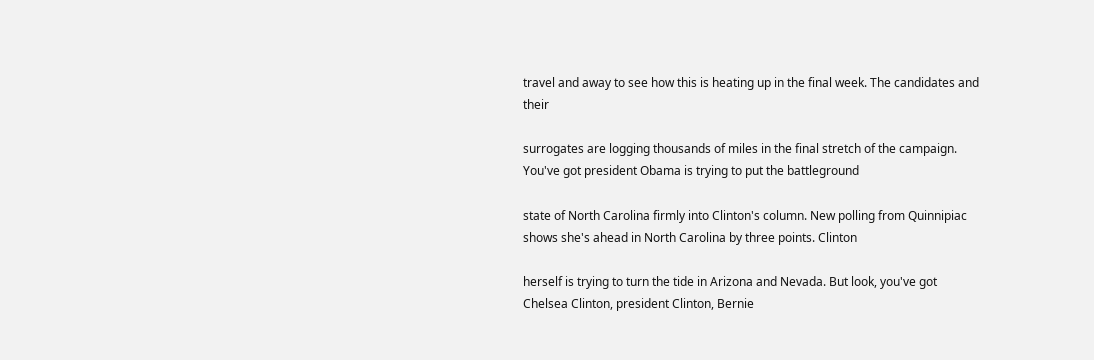travel and away to see how this is heating up in the final week. The candidates and their

surrogates are logging thousands of miles in the final stretch of the campaign. You've got president Obama is trying to put the battleground

state of North Carolina firmly into Clinton's column. New polling from Quinnipiac shows she's ahead in North Carolina by three points. Clinton

herself is trying to turn the tide in Arizona and Nevada. But look, you've got Chelsea Clinton, president Clinton, Bernie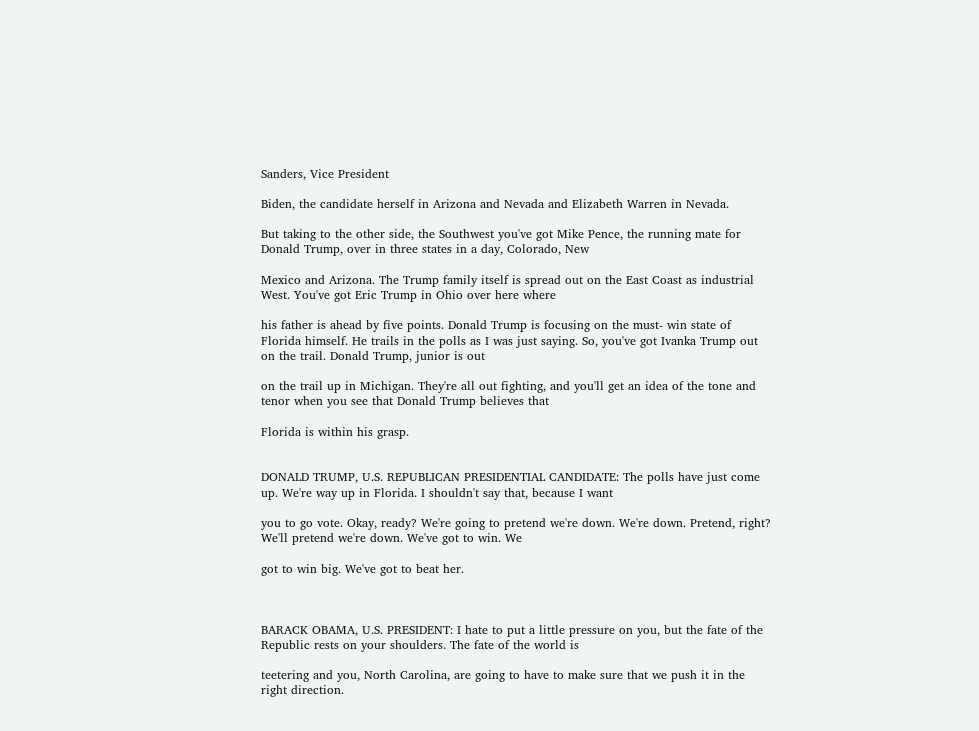Sanders, Vice President

Biden, the candidate herself in Arizona and Nevada and Elizabeth Warren in Nevada.

But taking to the other side, the Southwest you've got Mike Pence, the running mate for Donald Trump, over in three states in a day, Colorado, New

Mexico and Arizona. The Trump family itself is spread out on the East Coast as industrial West. You've got Eric Trump in Ohio over here where

his father is ahead by five points. Donald Trump is focusing on the must- win state of Florida himself. He trails in the polls as I was just saying. So, you've got Ivanka Trump out on the trail. Donald Trump, junior is out

on the trail up in Michigan. They're all out fighting, and you'll get an idea of the tone and tenor when you see that Donald Trump believes that

Florida is within his grasp.


DONALD TRUMP, U.S. REPUBLICAN PRESIDENTIAL CANDIDATE: The polls have just come up. We're way up in Florida. I shouldn't say that, because I want

you to go vote. Okay, ready? We're going to pretend we're down. We're down. Pretend, right? We'll pretend we're down. We've got to win. We

got to win big. We've got to beat her.



BARACK OBAMA, U.S. PRESIDENT: I hate to put a little pressure on you, but the fate of the Republic rests on your shoulders. The fate of the world is

teetering and you, North Carolina, are going to have to make sure that we push it in the right direction.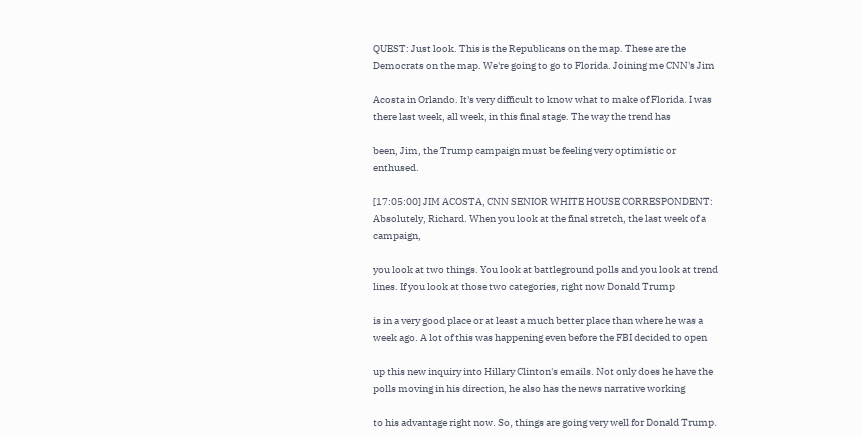QUEST: Just look. This is the Republicans on the map. These are the Democrats on the map. We're going to go to Florida. Joining me CNN's Jim

Acosta in Orlando. It's very difficult to know what to make of Florida. I was there last week, all week, in this final stage. The way the trend has

been, Jim, the Trump campaign must be feeling very optimistic or enthused.

[17:05:00] JIM ACOSTA, CNN SENIOR WHITE HOUSE CORRESPONDENT: Absolutely, Richard. When you look at the final stretch, the last week of a campaign,

you look at two things. You look at battleground polls and you look at trend lines. If you look at those two categories, right now Donald Trump

is in a very good place or at least a much better place than where he was a week ago. A lot of this was happening even before the FBI decided to open

up this new inquiry into Hillary Clinton's emails. Not only does he have the polls moving in his direction, he also has the news narrative working

to his advantage right now. So, things are going very well for Donald Trump.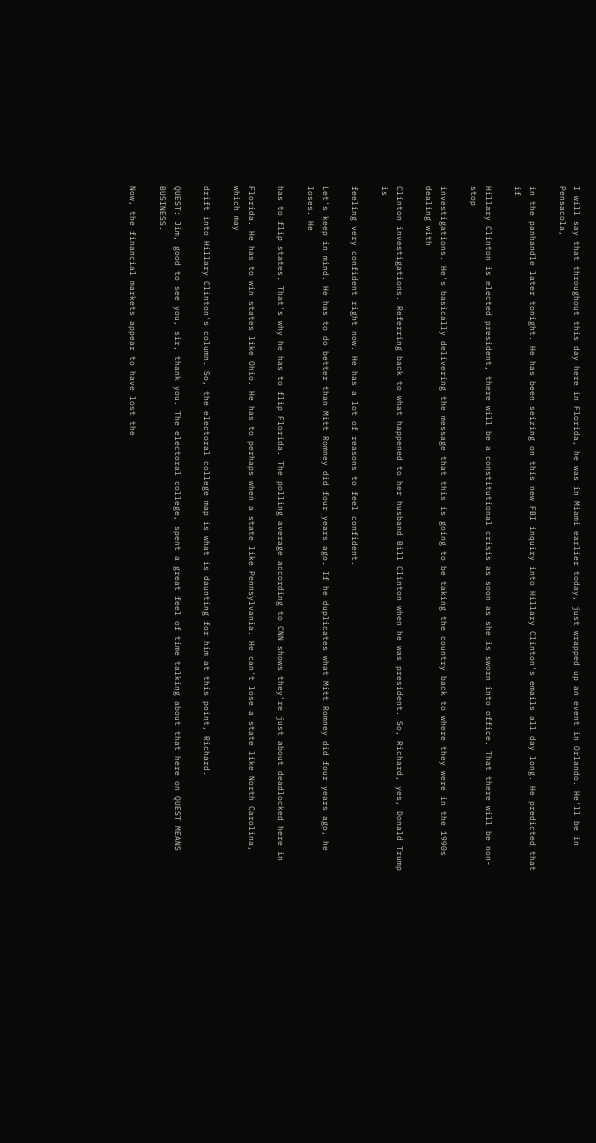I will say that throughout this day here in Florida, he was in Miami earlier today, just wrapped up an event in Orlando. He'll be in Pensacola,

in the panhandle later tonight. He has been seizing on this new FBI inquiry into Hillary Clinton's emails all day long. He predicted that if

Hillary Clinton is elected president, there will be a constitutional crisis as soon as she is sworn into office. That there will be non-stop

investigations. He's basically delivering the message that this is going to be taking the country back to where they were in the 1990s dealing with

Clinton investigations. Referring back to what happened to her husband Bill Clinton when he was president. So, Richard, yes, Donald Trump is

feeling very confident right now. He has a lot of reasons to feel confident.

Let's keep in mind. He has to do better than Mitt Romney did four years ago. If he duplicates what Mitt Romney did four years ago, he loses. He

has to flip states. That's why he has to flip Florida. The polling average according to CNN shows they're just about deadlocked here in

Florida. He has to win states like Ohio. He has to perhaps when a state like Pennsylvania. He can't lose a state like North Carolina, which may

drift into Hillary Clinton's column. So, the electoral college map is what is daunting for him at this point, Richard.

QUEST: Jim, good to see you, sir, thank you. The electoral college, spent a great feel of time talking about that here on QUEST MEANS BUSINESS.

Now, the financial markets appear to have lost the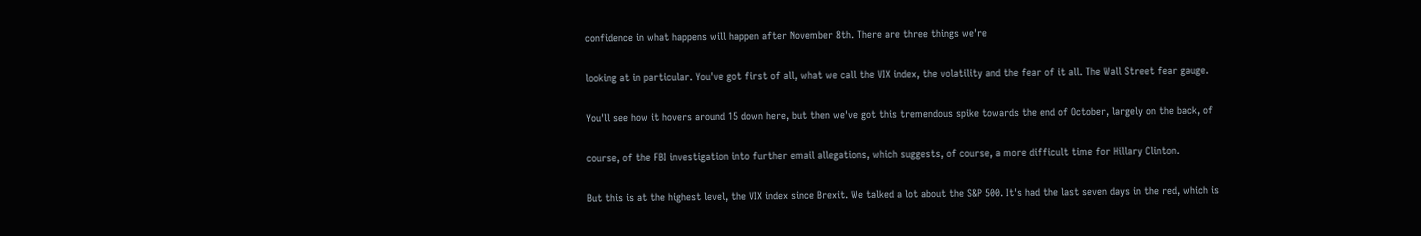confidence in what happens will happen after November 8th. There are three things we're

looking at in particular. You've got first of all, what we call the VIX index, the volatility and the fear of it all. The Wall Street fear gauge.

You'll see how it hovers around 15 down here, but then we've got this tremendous spike towards the end of October, largely on the back, of

course, of the FBI investigation into further email allegations, which suggests, of course, a more difficult time for Hillary Clinton.

But this is at the highest level, the VIX index since Brexit. We talked a lot about the S&P 500. It's had the last seven days in the red, which is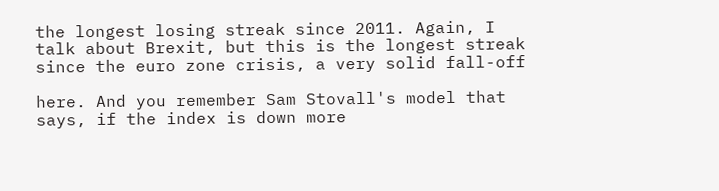the longest losing streak since 2011. Again, I talk about Brexit, but this is the longest streak since the euro zone crisis, a very solid fall-off

here. And you remember Sam Stovall's model that says, if the index is down more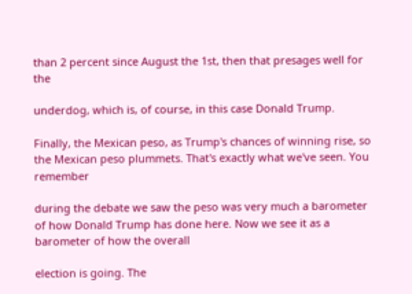than 2 percent since August the 1st, then that presages well for the

underdog, which is, of course, in this case Donald Trump.

Finally, the Mexican peso, as Trump's chances of winning rise, so the Mexican peso plummets. That's exactly what we've seen. You remember

during the debate we saw the peso was very much a barometer of how Donald Trump has done here. Now we see it as a barometer of how the overall

election is going. The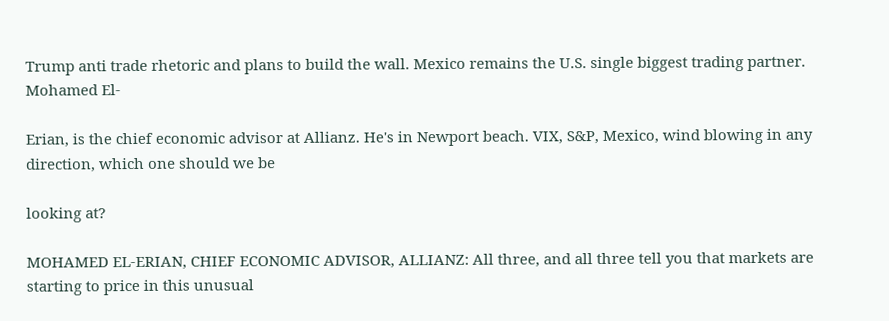Trump anti trade rhetoric and plans to build the wall. Mexico remains the U.S. single biggest trading partner. Mohamed El-

Erian, is the chief economic advisor at Allianz. He's in Newport beach. VIX, S&P, Mexico, wind blowing in any direction, which one should we be

looking at?

MOHAMED EL-ERIAN, CHIEF ECONOMIC ADVISOR, ALLIANZ: All three, and all three tell you that markets are starting to price in this unusual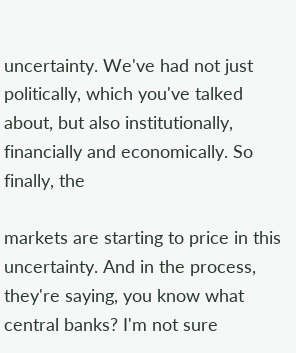uncertainty. We've had not just politically, which you've talked about, but also institutionally, financially and economically. So finally, the

markets are starting to price in this uncertainty. And in the process, they're saying, you know what central banks? I'm not sure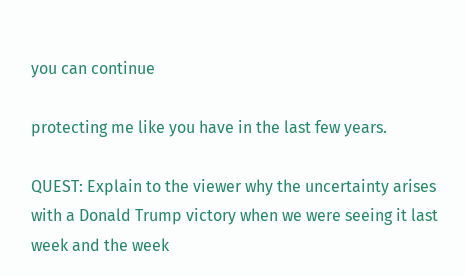you can continue

protecting me like you have in the last few years.

QUEST: Explain to the viewer why the uncertainty arises with a Donald Trump victory when we were seeing it last week and the week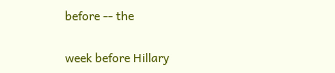before -- the

week before Hillary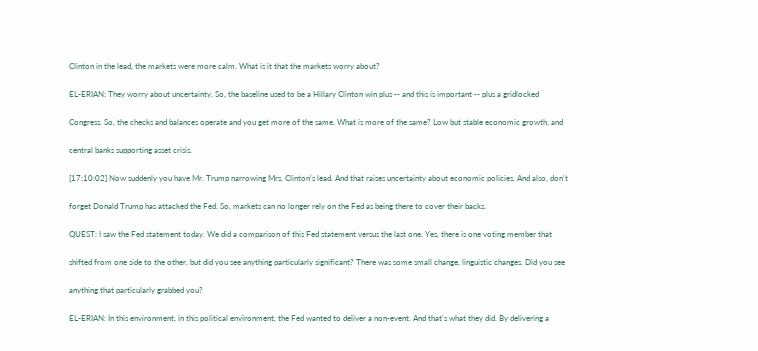Clinton in the lead, the markets were more calm. What is it that the markets worry about?

EL-ERIAN: They worry about uncertainty. So, the baseline used to be a Hillary Clinton win plus -- and this is important -- plus a gridlocked

Congress. So, the checks and balances operate and you get more of the same. What is more of the same? Low but stable economic growth, and

central banks supporting asset crisis.

[17:10:02] Now suddenly you have Mr. Trump narrowing Mrs. Clinton's lead. And that raises uncertainty about economic policies. And also, don't

forget Donald Trump has attacked the Fed. So, markets can no longer rely on the Fed as being there to cover their backs.

QUEST: I saw the Fed statement today. We did a comparison of this Fed statement versus the last one. Yes, there is one voting member that

shifted from one side to the other, but did you see anything particularly significant? There was some small change, linguistic changes. Did you see

anything that particularly grabbed you?

EL-ERIAN: In this environment, in this political environment, the Fed wanted to deliver a non-event. And that's what they did. By delivering a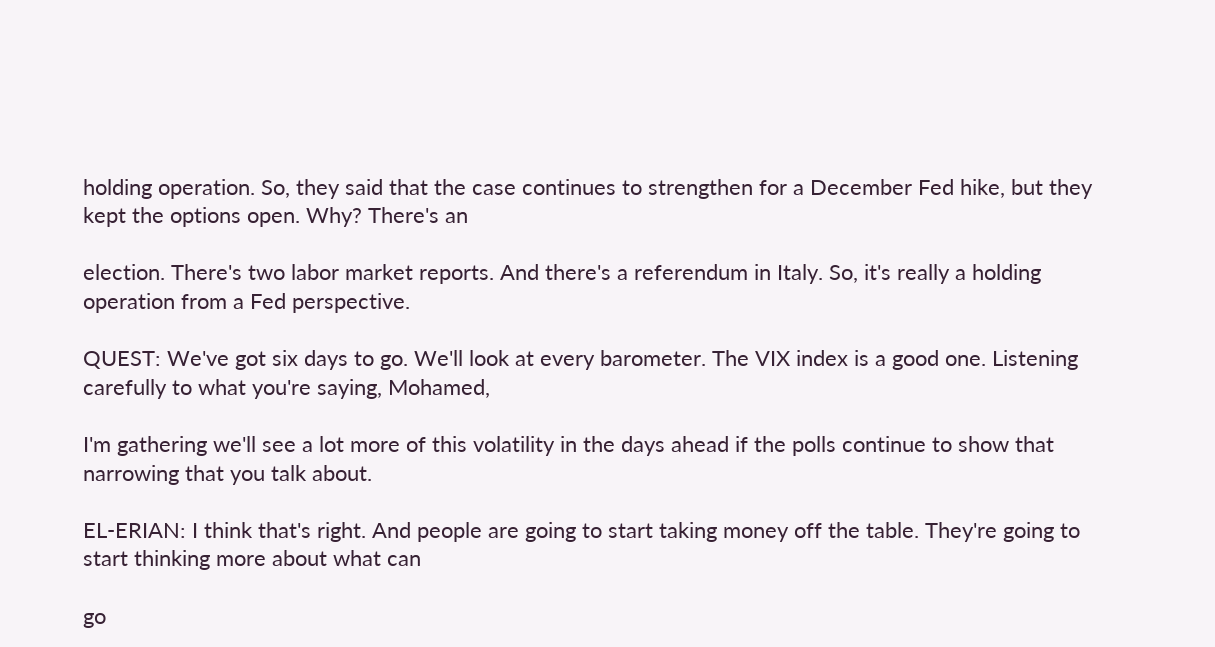holding operation. So, they said that the case continues to strengthen for a December Fed hike, but they kept the options open. Why? There's an

election. There's two labor market reports. And there's a referendum in Italy. So, it's really a holding operation from a Fed perspective.

QUEST: We've got six days to go. We'll look at every barometer. The VIX index is a good one. Listening carefully to what you're saying, Mohamed,

I'm gathering we'll see a lot more of this volatility in the days ahead if the polls continue to show that narrowing that you talk about.

EL-ERIAN: I think that's right. And people are going to start taking money off the table. They're going to start thinking more about what can

go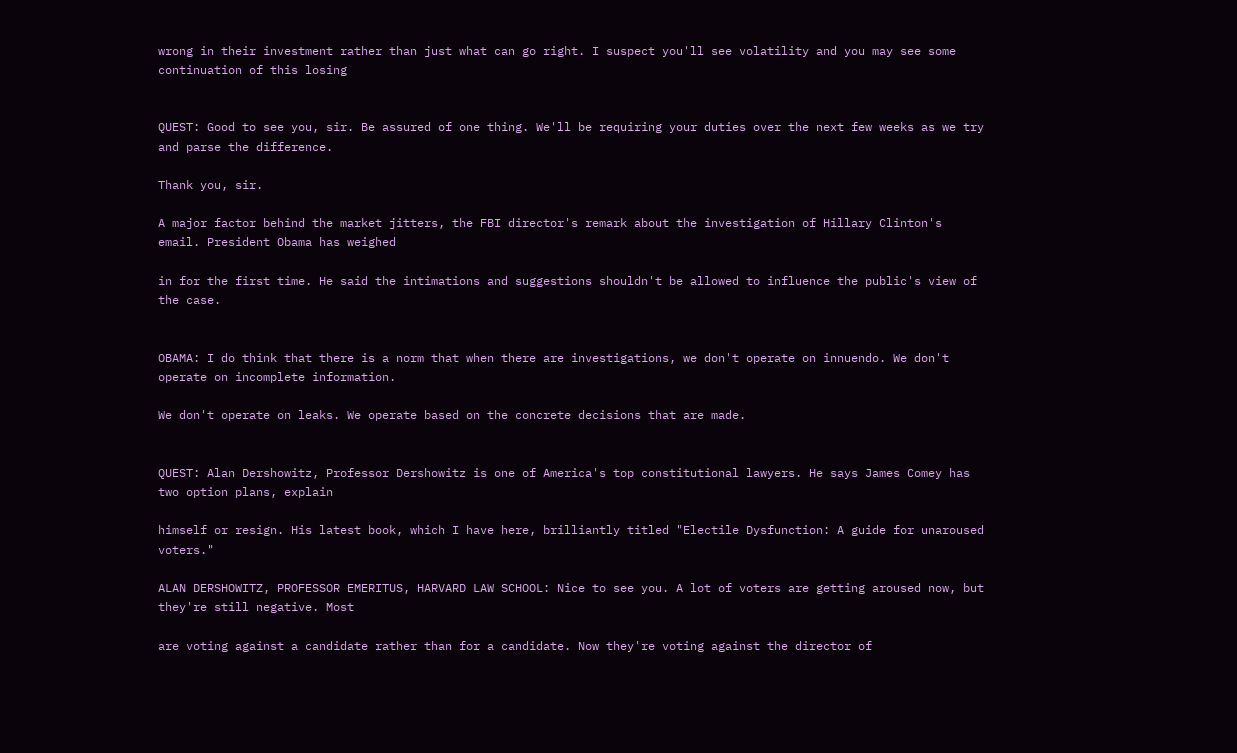wrong in their investment rather than just what can go right. I suspect you'll see volatility and you may see some continuation of this losing


QUEST: Good to see you, sir. Be assured of one thing. We'll be requiring your duties over the next few weeks as we try and parse the difference.

Thank you, sir.

A major factor behind the market jitters, the FBI director's remark about the investigation of Hillary Clinton's email. President Obama has weighed

in for the first time. He said the intimations and suggestions shouldn't be allowed to influence the public's view of the case.


OBAMA: I do think that there is a norm that when there are investigations, we don't operate on innuendo. We don't operate on incomplete information.

We don't operate on leaks. We operate based on the concrete decisions that are made.


QUEST: Alan Dershowitz, Professor Dershowitz is one of America's top constitutional lawyers. He says James Comey has two option plans, explain

himself or resign. His latest book, which I have here, brilliantly titled "Electile Dysfunction: A guide for unaroused voters."

ALAN DERSHOWITZ, PROFESSOR EMERITUS, HARVARD LAW SCHOOL: Nice to see you. A lot of voters are getting aroused now, but they're still negative. Most

are voting against a candidate rather than for a candidate. Now they're voting against the director of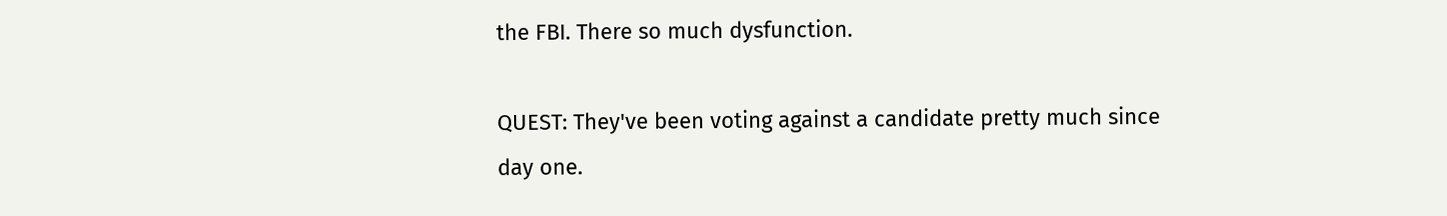the FBI. There so much dysfunction.

QUEST: They've been voting against a candidate pretty much since day one.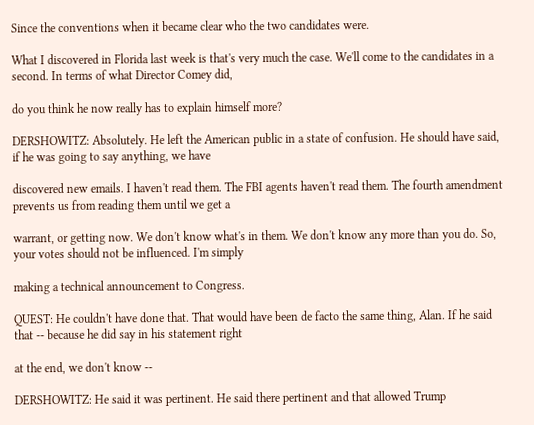Since the conventions when it became clear who the two candidates were.

What I discovered in Florida last week is that's very much the case. We'll come to the candidates in a second. In terms of what Director Comey did,

do you think he now really has to explain himself more?

DERSHOWITZ: Absolutely. He left the American public in a state of confusion. He should have said, if he was going to say anything, we have

discovered new emails. I haven't read them. The FBI agents haven't read them. The fourth amendment prevents us from reading them until we get a

warrant, or getting now. We don't know what's in them. We don't know any more than you do. So, your votes should not be influenced. I'm simply

making a technical announcement to Congress.

QUEST: He couldn't have done that. That would have been de facto the same thing, Alan. If he said that -- because he did say in his statement right

at the end, we don't know --

DERSHOWITZ: He said it was pertinent. He said there pertinent and that allowed Trump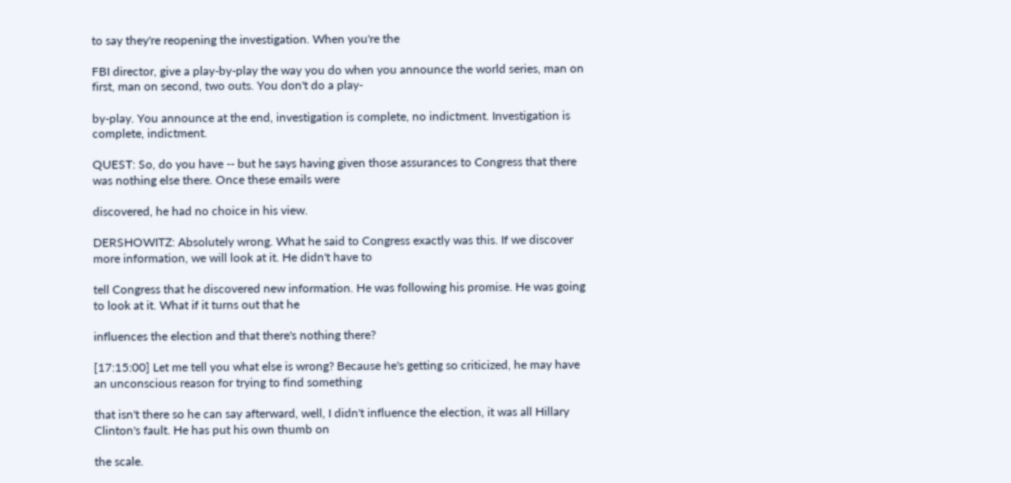to say they're reopening the investigation. When you're the

FBI director, give a play-by-play the way you do when you announce the world series, man on first, man on second, two outs. You don't do a play-

by-play. You announce at the end, investigation is complete, no indictment. Investigation is complete, indictment.

QUEST: So, do you have -- but he says having given those assurances to Congress that there was nothing else there. Once these emails were

discovered, he had no choice in his view.

DERSHOWITZ: Absolutely wrong. What he said to Congress exactly was this. If we discover more information, we will look at it. He didn't have to

tell Congress that he discovered new information. He was following his promise. He was going to look at it. What if it turns out that he

influences the election and that there's nothing there?

[17:15:00] Let me tell you what else is wrong? Because he's getting so criticized, he may have an unconscious reason for trying to find something

that isn't there so he can say afterward, well, I didn't influence the election, it was all Hillary Clinton's fault. He has put his own thumb on

the scale.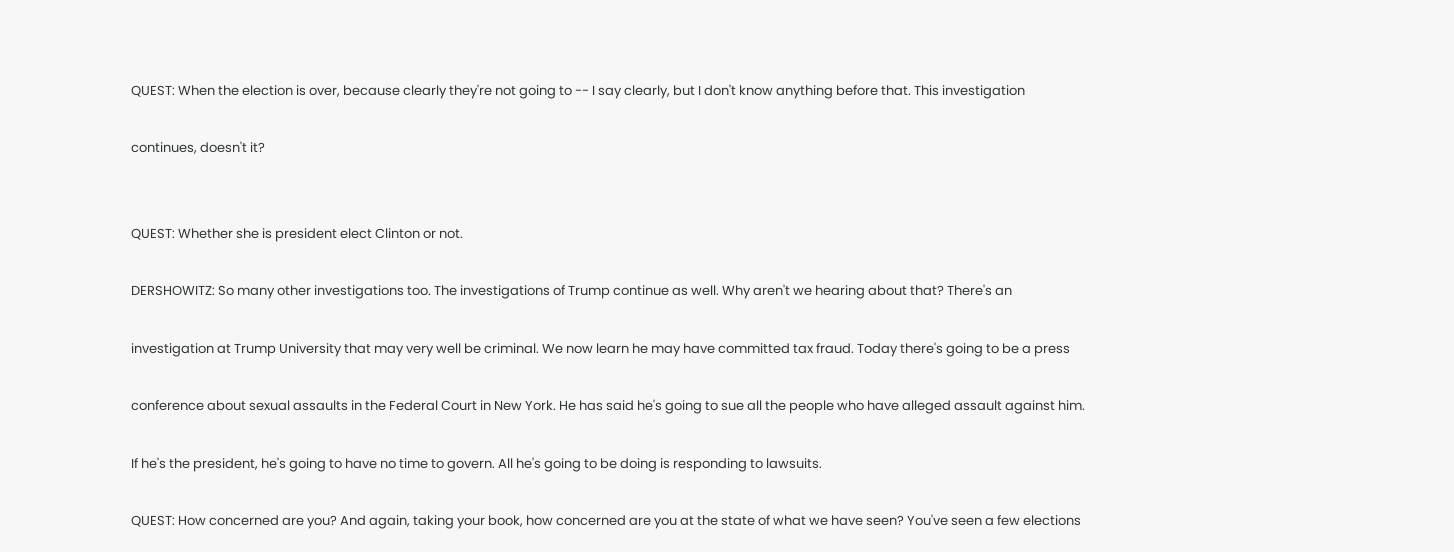QUEST: When the election is over, because clearly they're not going to -- I say clearly, but I don't know anything before that. This investigation

continues, doesn't it?


QUEST: Whether she is president elect Clinton or not.

DERSHOWITZ: So many other investigations too. The investigations of Trump continue as well. Why aren't we hearing about that? There's an

investigation at Trump University that may very well be criminal. We now learn he may have committed tax fraud. Today there's going to be a press

conference about sexual assaults in the Federal Court in New York. He has said he's going to sue all the people who have alleged assault against him.

If he's the president, he's going to have no time to govern. All he's going to be doing is responding to lawsuits.

QUEST: How concerned are you? And again, taking your book, how concerned are you at the state of what we have seen? You've seen a few elections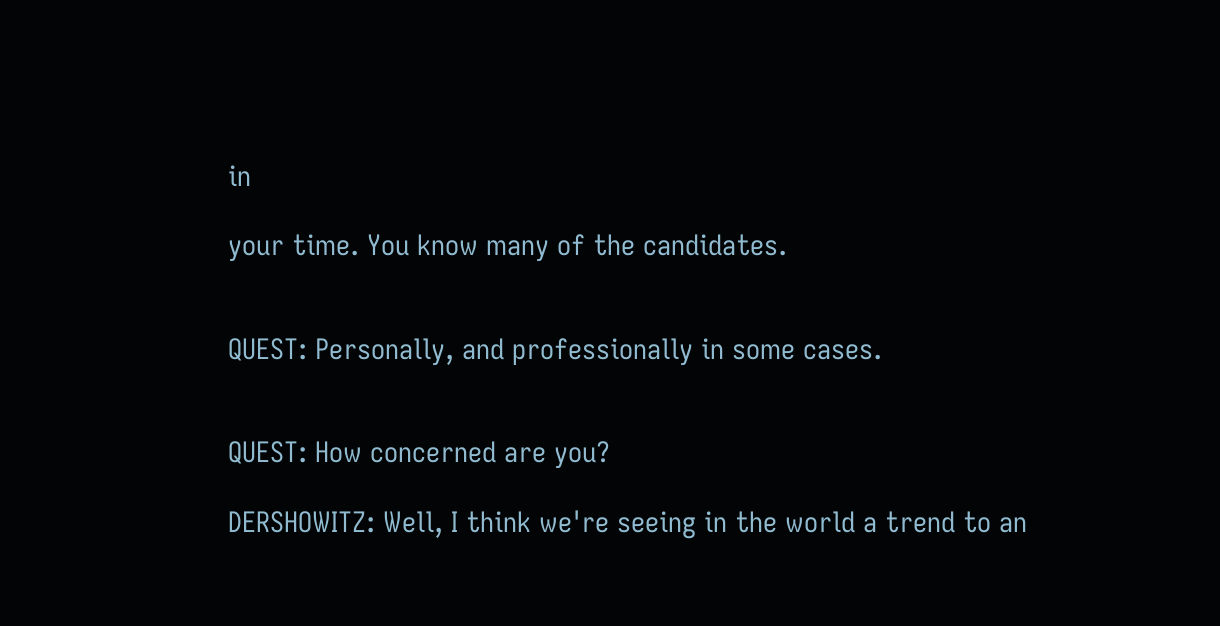in

your time. You know many of the candidates.


QUEST: Personally, and professionally in some cases.


QUEST: How concerned are you?

DERSHOWITZ: Well, I think we're seeing in the world a trend to an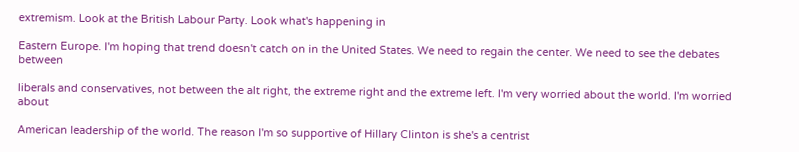extremism. Look at the British Labour Party. Look what's happening in

Eastern Europe. I'm hoping that trend doesn't catch on in the United States. We need to regain the center. We need to see the debates between

liberals and conservatives, not between the alt right, the extreme right and the extreme left. I'm very worried about the world. I'm worried about

American leadership of the world. The reason I'm so supportive of Hillary Clinton is she's a centrist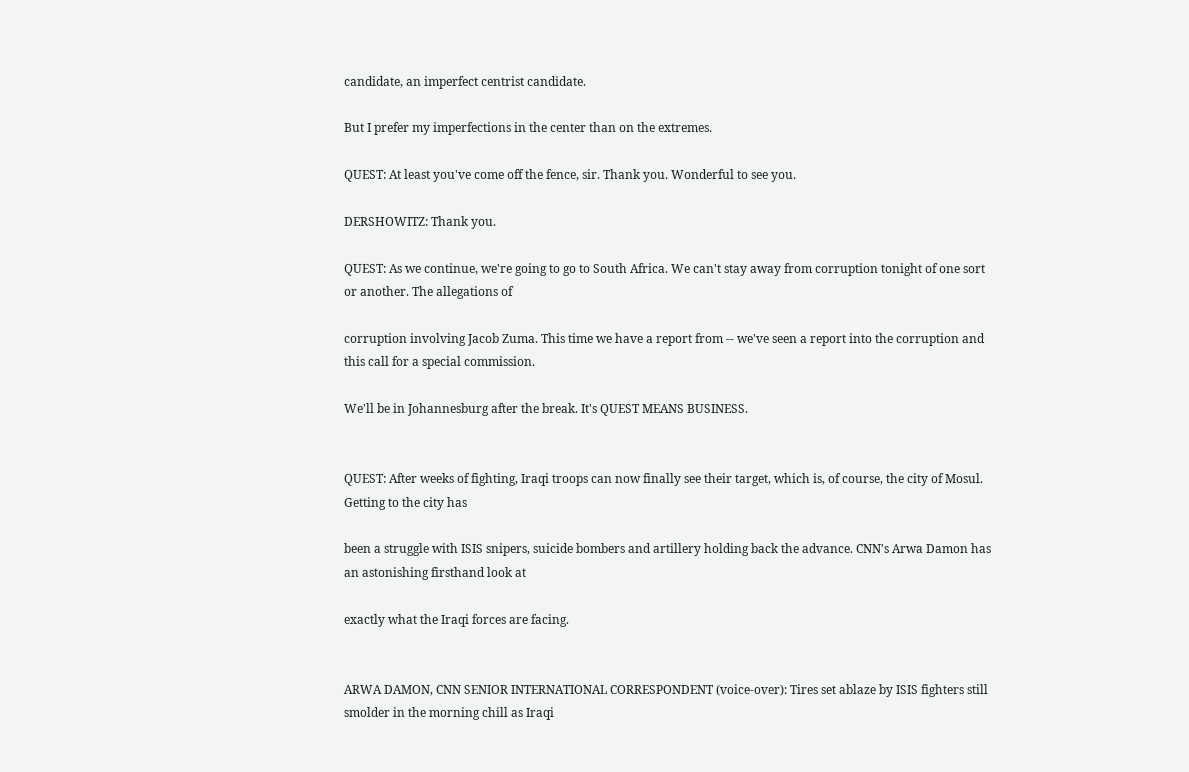candidate, an imperfect centrist candidate.

But I prefer my imperfections in the center than on the extremes.

QUEST: At least you've come off the fence, sir. Thank you. Wonderful to see you.

DERSHOWITZ: Thank you.

QUEST: As we continue, we're going to go to South Africa. We can't stay away from corruption tonight of one sort or another. The allegations of

corruption involving Jacob Zuma. This time we have a report from -- we've seen a report into the corruption and this call for a special commission.

We'll be in Johannesburg after the break. It's QUEST MEANS BUSINESS.


QUEST: After weeks of fighting, Iraqi troops can now finally see their target, which is, of course, the city of Mosul. Getting to the city has

been a struggle with ISIS snipers, suicide bombers and artillery holding back the advance. CNN's Arwa Damon has an astonishing firsthand look at

exactly what the Iraqi forces are facing.


ARWA DAMON, CNN SENIOR INTERNATIONAL CORRESPONDENT (voice-over): Tires set ablaze by ISIS fighters still smolder in the morning chill as Iraqi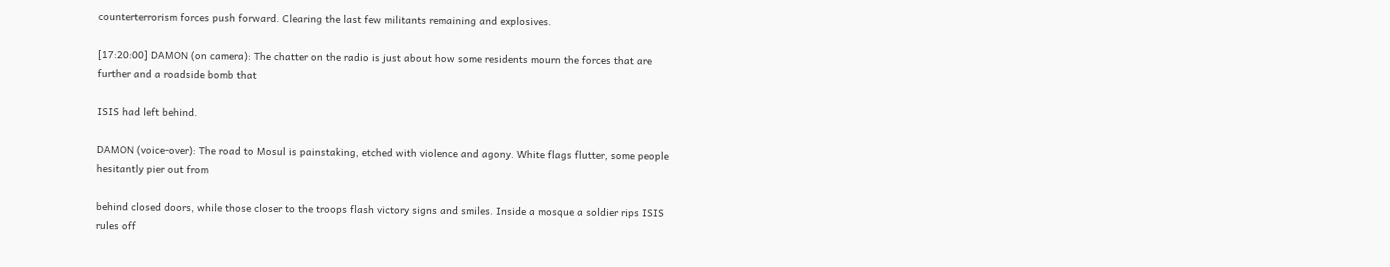counterterrorism forces push forward. Clearing the last few militants remaining and explosives.

[17:20:00] DAMON (on camera): The chatter on the radio is just about how some residents mourn the forces that are further and a roadside bomb that

ISIS had left behind.

DAMON (voice-over): The road to Mosul is painstaking, etched with violence and agony. White flags flutter, some people hesitantly pier out from

behind closed doors, while those closer to the troops flash victory signs and smiles. Inside a mosque a soldier rips ISIS rules off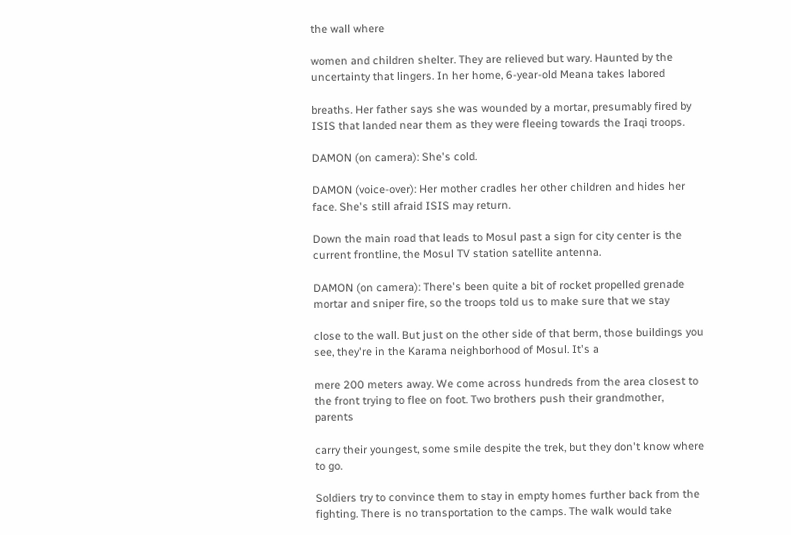the wall where

women and children shelter. They are relieved but wary. Haunted by the uncertainty that lingers. In her home, 6-year-old Meana takes labored

breaths. Her father says she was wounded by a mortar, presumably fired by ISIS that landed near them as they were fleeing towards the Iraqi troops.

DAMON (on camera): She's cold.

DAMON (voice-over): Her mother cradles her other children and hides her face. She's still afraid ISIS may return.

Down the main road that leads to Mosul past a sign for city center is the current frontline, the Mosul TV station satellite antenna.

DAMON (on camera): There's been quite a bit of rocket propelled grenade mortar and sniper fire, so the troops told us to make sure that we stay

close to the wall. But just on the other side of that berm, those buildings you see, they're in the Karama neighborhood of Mosul. It's a

mere 200 meters away. We come across hundreds from the area closest to the front trying to flee on foot. Two brothers push their grandmother, parents

carry their youngest, some smile despite the trek, but they don't know where to go.

Soldiers try to convince them to stay in empty homes further back from the fighting. There is no transportation to the camps. The walk would take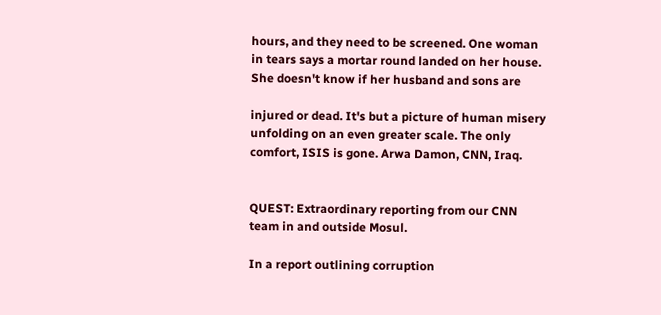hours, and they need to be screened. One woman in tears says a mortar round landed on her house. She doesn't know if her husband and sons are

injured or dead. It's but a picture of human misery unfolding on an even greater scale. The only comfort, ISIS is gone. Arwa Damon, CNN, Iraq.


QUEST: Extraordinary reporting from our CNN team in and outside Mosul.

In a report outlining corruption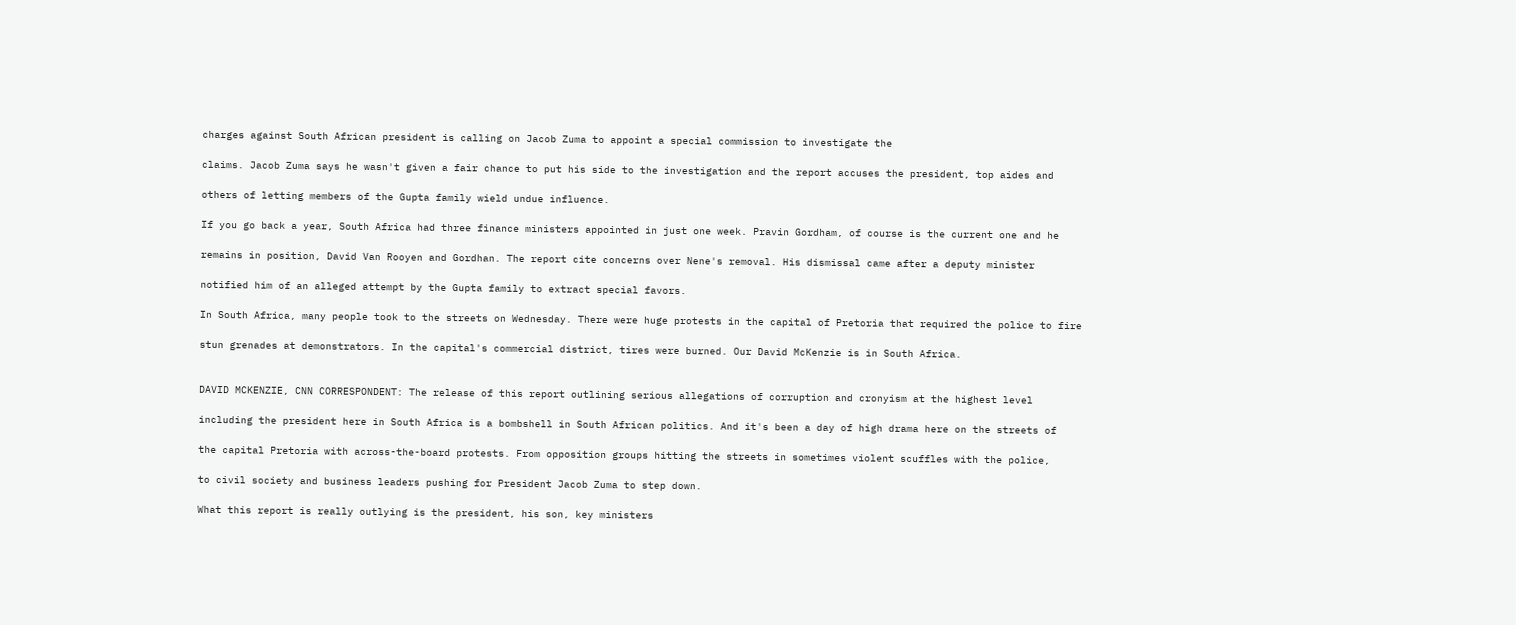charges against South African president is calling on Jacob Zuma to appoint a special commission to investigate the

claims. Jacob Zuma says he wasn't given a fair chance to put his side to the investigation and the report accuses the president, top aides and

others of letting members of the Gupta family wield undue influence.

If you go back a year, South Africa had three finance ministers appointed in just one week. Pravin Gordham, of course is the current one and he

remains in position, David Van Rooyen and Gordhan. The report cite concerns over Nene's removal. His dismissal came after a deputy minister

notified him of an alleged attempt by the Gupta family to extract special favors.

In South Africa, many people took to the streets on Wednesday. There were huge protests in the capital of Pretoria that required the police to fire

stun grenades at demonstrators. In the capital's commercial district, tires were burned. Our David McKenzie is in South Africa.


DAVID MCKENZIE, CNN CORRESPONDENT: The release of this report outlining serious allegations of corruption and cronyism at the highest level

including the president here in South Africa is a bombshell in South African politics. And it's been a day of high drama here on the streets of

the capital Pretoria with across-the-board protests. From opposition groups hitting the streets in sometimes violent scuffles with the police,

to civil society and business leaders pushing for President Jacob Zuma to step down.

What this report is really outlying is the president, his son, key ministers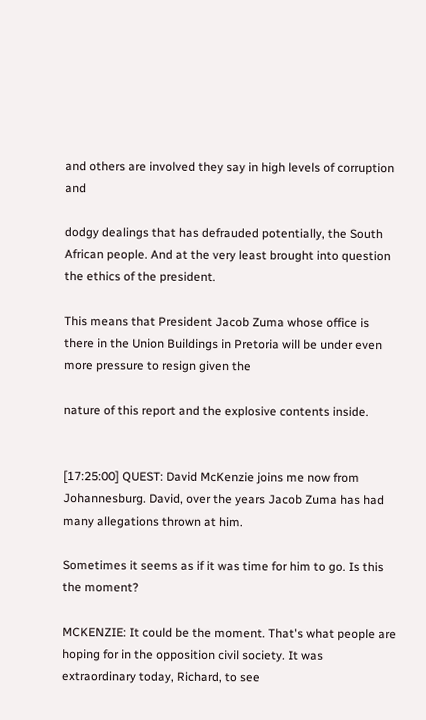and others are involved they say in high levels of corruption and

dodgy dealings that has defrauded potentially, the South African people. And at the very least brought into question the ethics of the president.

This means that President Jacob Zuma whose office is there in the Union Buildings in Pretoria will be under even more pressure to resign given the

nature of this report and the explosive contents inside.


[17:25:00] QUEST: David McKenzie joins me now from Johannesburg. David, over the years Jacob Zuma has had many allegations thrown at him.

Sometimes it seems as if it was time for him to go. Is this the moment?

MCKENZIE: It could be the moment. That's what people are hoping for in the opposition civil society. It was extraordinary today, Richard, to see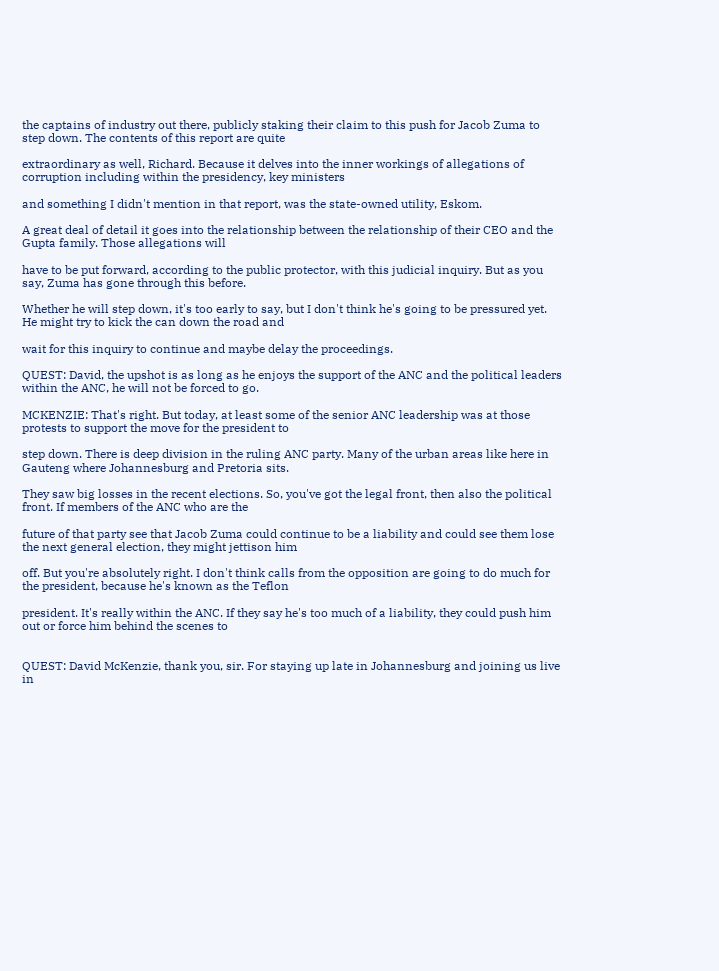the captains of industry out there, publicly staking their claim to this push for Jacob Zuma to step down. The contents of this report are quite

extraordinary as well, Richard. Because it delves into the inner workings of allegations of corruption including within the presidency, key ministers

and something I didn't mention in that report, was the state-owned utility, Eskom.

A great deal of detail it goes into the relationship between the relationship of their CEO and the Gupta family. Those allegations will

have to be put forward, according to the public protector, with this judicial inquiry. But as you say, Zuma has gone through this before.

Whether he will step down, it's too early to say, but I don't think he's going to be pressured yet. He might try to kick the can down the road and

wait for this inquiry to continue and maybe delay the proceedings.

QUEST: David, the upshot is as long as he enjoys the support of the ANC and the political leaders within the ANC, he will not be forced to go.

MCKENZIE: That's right. But today, at least some of the senior ANC leadership was at those protests to support the move for the president to

step down. There is deep division in the ruling ANC party. Many of the urban areas like here in Gauteng where Johannesburg and Pretoria sits.

They saw big losses in the recent elections. So, you've got the legal front, then also the political front. If members of the ANC who are the

future of that party see that Jacob Zuma could continue to be a liability and could see them lose the next general election, they might jettison him

off. But you're absolutely right. I don't think calls from the opposition are going to do much for the president, because he's known as the Teflon

president. It's really within the ANC. If they say he's too much of a liability, they could push him out or force him behind the scenes to


QUEST: David McKenzie, thank you, sir. For staying up late in Johannesburg and joining us live in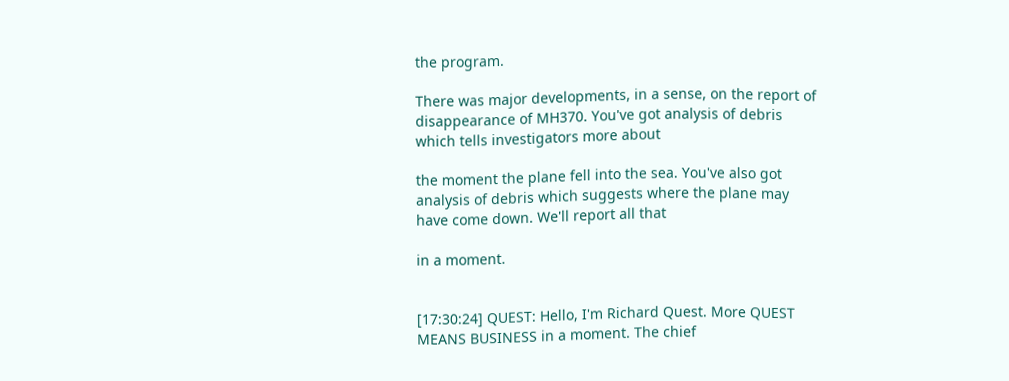the program.

There was major developments, in a sense, on the report of disappearance of MH370. You've got analysis of debris which tells investigators more about

the moment the plane fell into the sea. You've also got analysis of debris which suggests where the plane may have come down. We'll report all that

in a moment.


[17:30:24] QUEST: Hello, I'm Richard Quest. More QUEST MEANS BUSINESS in a moment. The chief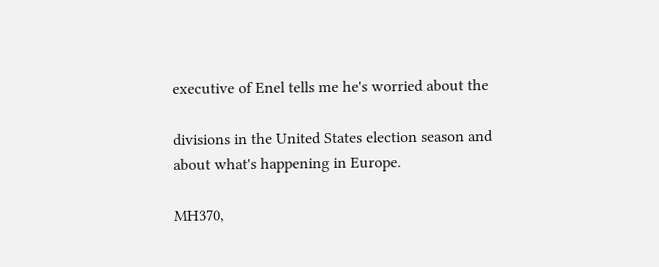executive of Enel tells me he's worried about the

divisions in the United States election season and about what's happening in Europe.

MH370,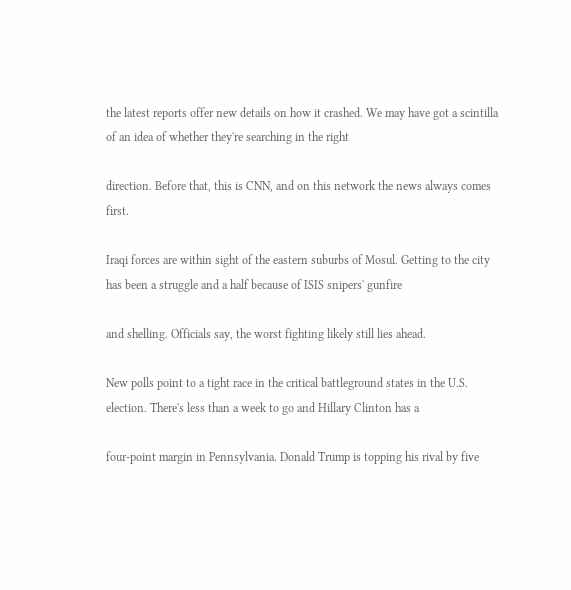the latest reports offer new details on how it crashed. We may have got a scintilla of an idea of whether they're searching in the right

direction. Before that, this is CNN, and on this network the news always comes first.

Iraqi forces are within sight of the eastern suburbs of Mosul. Getting to the city has been a struggle and a half because of ISIS snipers' gunfire

and shelling. Officials say, the worst fighting likely still lies ahead.

New polls point to a tight race in the critical battleground states in the U.S. election. There's less than a week to go and Hillary Clinton has a

four-point margin in Pennsylvania. Donald Trump is topping his rival by five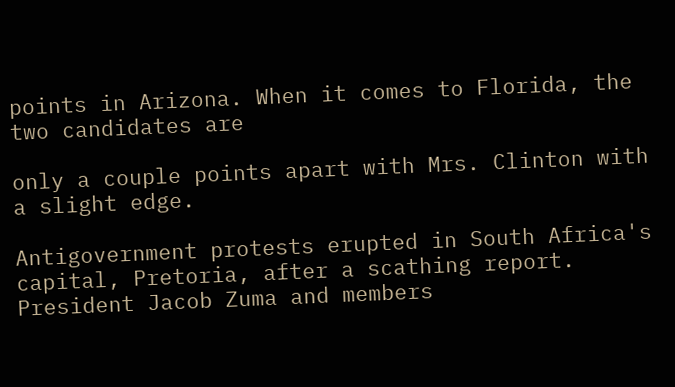points in Arizona. When it comes to Florida, the two candidates are

only a couple points apart with Mrs. Clinton with a slight edge.

Antigovernment protests erupted in South Africa's capital, Pretoria, after a scathing report. President Jacob Zuma and members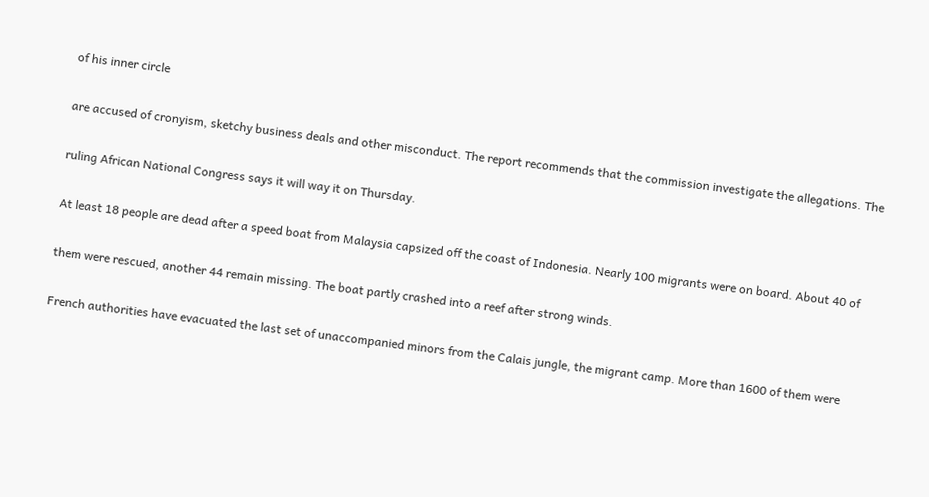of his inner circle

are accused of cronyism, sketchy business deals and other misconduct. The report recommends that the commission investigate the allegations. The

ruling African National Congress says it will way it on Thursday.

At least 18 people are dead after a speed boat from Malaysia capsized off the coast of Indonesia. Nearly 100 migrants were on board. About 40 of

them were rescued, another 44 remain missing. The boat partly crashed into a reef after strong winds.

French authorities have evacuated the last set of unaccompanied minors from the Calais jungle, the migrant camp. More than 1600 of them were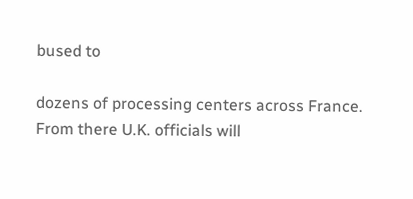bused to

dozens of processing centers across France. From there U.K. officials will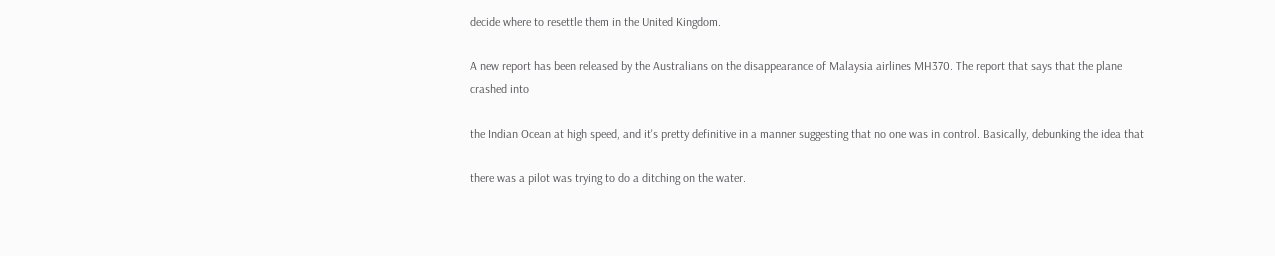decide where to resettle them in the United Kingdom.

A new report has been released by the Australians on the disappearance of Malaysia airlines MH370. The report that says that the plane crashed into

the Indian Ocean at high speed, and it's pretty definitive in a manner suggesting that no one was in control. Basically, debunking the idea that

there was a pilot was trying to do a ditching on the water.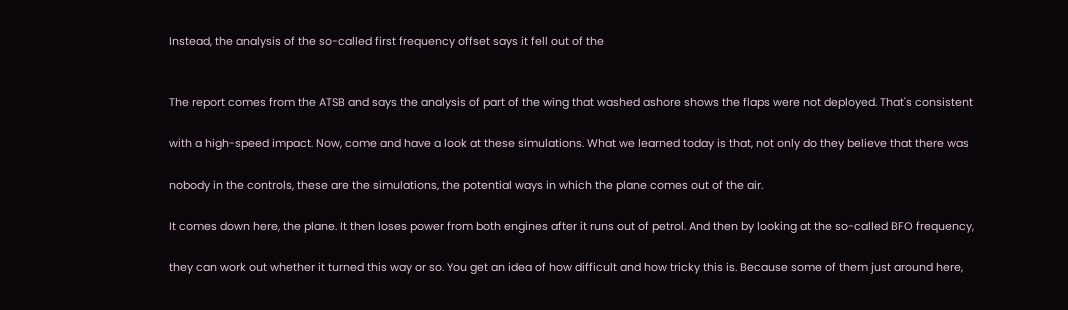Instead, the analysis of the so-called first frequency offset says it fell out of the


The report comes from the ATSB and says the analysis of part of the wing that washed ashore shows the flaps were not deployed. That's consistent

with a high-speed impact. Now, come and have a look at these simulations. What we learned today is that, not only do they believe that there was

nobody in the controls, these are the simulations, the potential ways in which the plane comes out of the air.

It comes down here, the plane. It then loses power from both engines after it runs out of petrol. And then by looking at the so-called BFO frequency,

they can work out whether it turned this way or so. You get an idea of how difficult and how tricky this is. Because some of them just around here,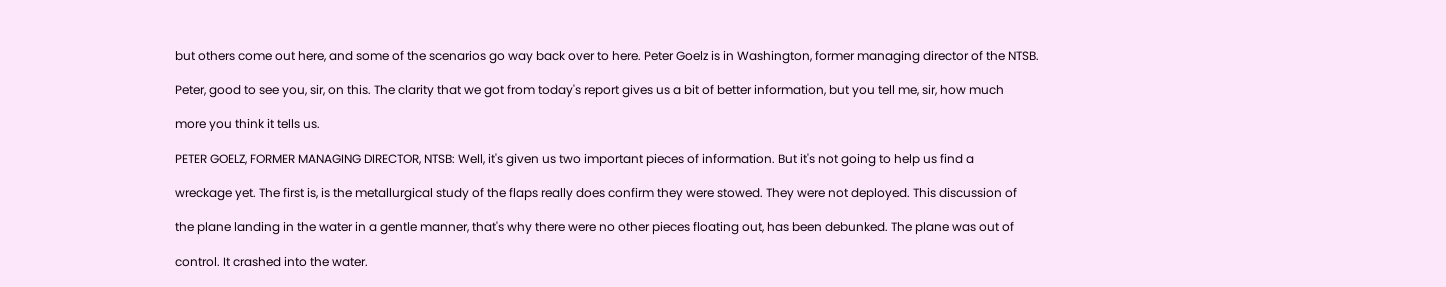but others come out here, and some of the scenarios go way back over to here. Peter Goelz is in Washington, former managing director of the NTSB.

Peter, good to see you, sir, on this. The clarity that we got from today's report gives us a bit of better information, but you tell me, sir, how much

more you think it tells us.

PETER GOELZ, FORMER MANAGING DIRECTOR, NTSB: Well, it's given us two important pieces of information. But it's not going to help us find a

wreckage yet. The first is, is the metallurgical study of the flaps really does confirm they were stowed. They were not deployed. This discussion of

the plane landing in the water in a gentle manner, that's why there were no other pieces floating out, has been debunked. The plane was out of

control. It crashed into the water.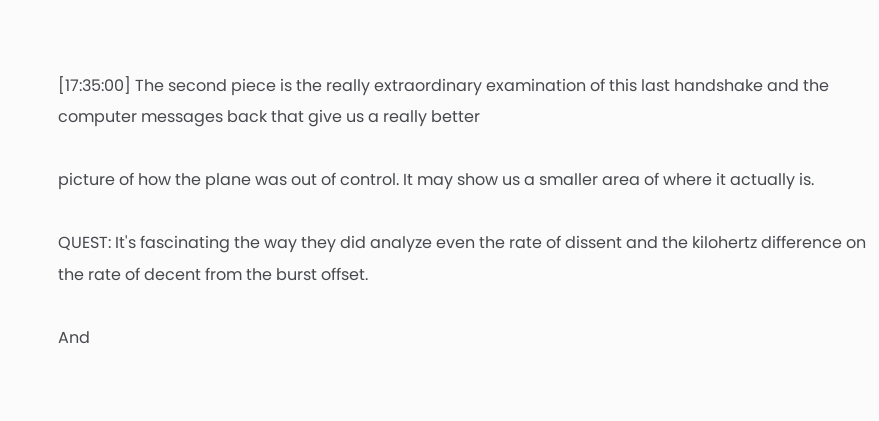[17:35:00] The second piece is the really extraordinary examination of this last handshake and the computer messages back that give us a really better

picture of how the plane was out of control. It may show us a smaller area of where it actually is.

QUEST: It's fascinating the way they did analyze even the rate of dissent and the kilohertz difference on the rate of decent from the burst offset.

And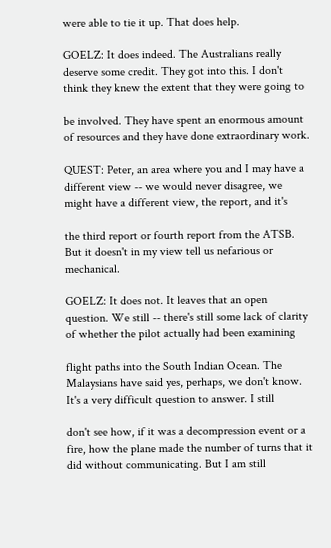were able to tie it up. That does help.

GOELZ: It does indeed. The Australians really deserve some credit. They got into this. I don't think they knew the extent that they were going to

be involved. They have spent an enormous amount of resources and they have done extraordinary work.

QUEST: Peter, an area where you and I may have a different view -- we would never disagree, we might have a different view, the report, and it's

the third report or fourth report from the ATSB. But it doesn't in my view tell us nefarious or mechanical.

GOELZ: It does not. It leaves that an open question. We still -- there's still some lack of clarity of whether the pilot actually had been examining

flight paths into the South Indian Ocean. The Malaysians have said yes, perhaps, we don't know. It's a very difficult question to answer. I still

don't see how, if it was a decompression event or a fire, how the plane made the number of turns that it did without communicating. But I am still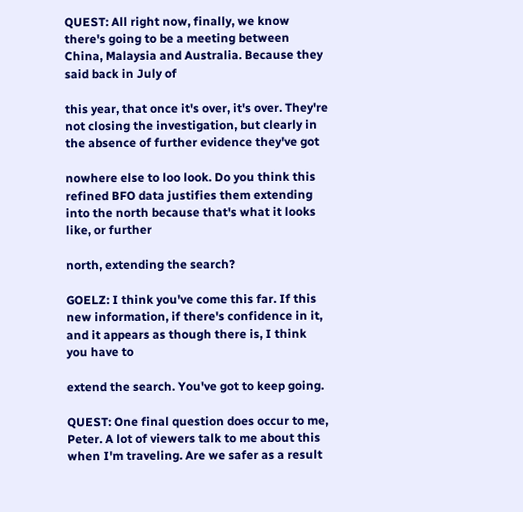QUEST: All right now, finally, we know there's going to be a meeting between China, Malaysia and Australia. Because they said back in July of

this year, that once it's over, it's over. They're not closing the investigation, but clearly in the absence of further evidence they've got

nowhere else to loo look. Do you think this refined BFO data justifies them extending into the north because that's what it looks like, or further

north, extending the search?

GOELZ: I think you've come this far. If this new information, if there's confidence in it, and it appears as though there is, I think you have to

extend the search. You've got to keep going.

QUEST: One final question does occur to me, Peter. A lot of viewers talk to me about this when I'm traveling. Are we safer as a result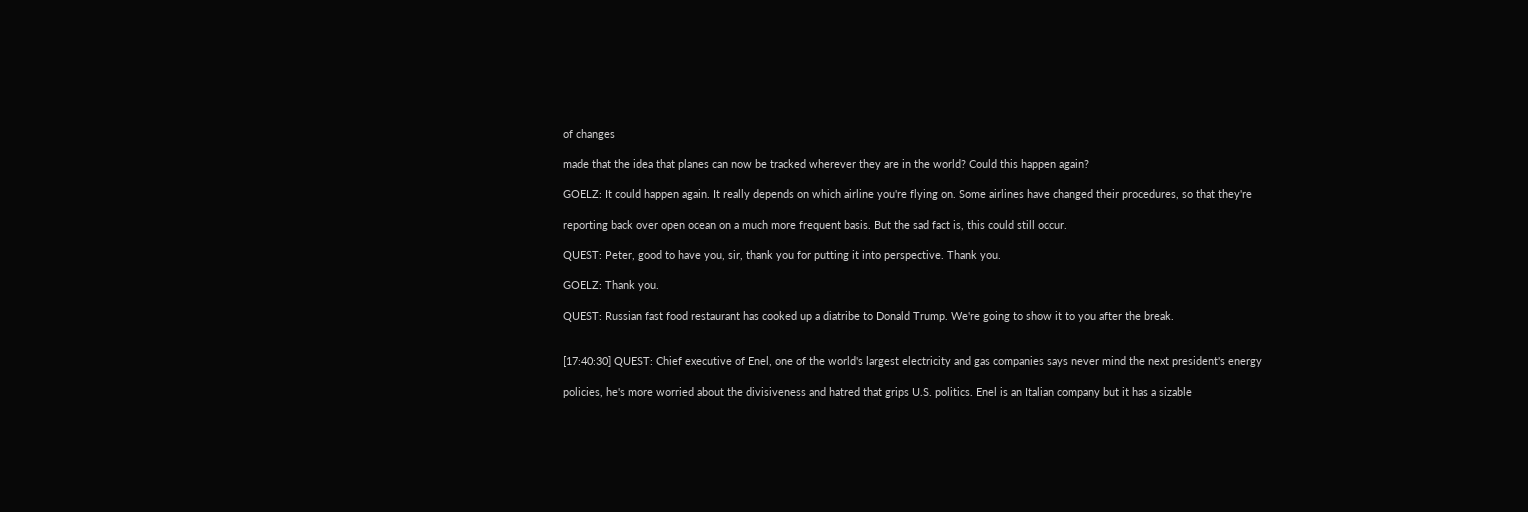of changes

made that the idea that planes can now be tracked wherever they are in the world? Could this happen again?

GOELZ: It could happen again. It really depends on which airline you're flying on. Some airlines have changed their procedures, so that they're

reporting back over open ocean on a much more frequent basis. But the sad fact is, this could still occur.

QUEST: Peter, good to have you, sir, thank you for putting it into perspective. Thank you.

GOELZ: Thank you.

QUEST: Russian fast food restaurant has cooked up a diatribe to Donald Trump. We're going to show it to you after the break.


[17:40:30] QUEST: Chief executive of Enel, one of the world's largest electricity and gas companies says never mind the next president's energy

policies, he's more worried about the divisiveness and hatred that grips U.S. politics. Enel is an Italian company but it has a sizable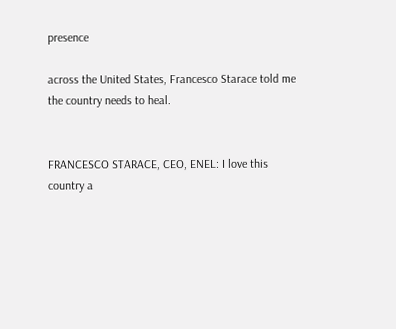presence

across the United States, Francesco Starace told me the country needs to heal.


FRANCESCO STARACE, CEO, ENEL: I love this country a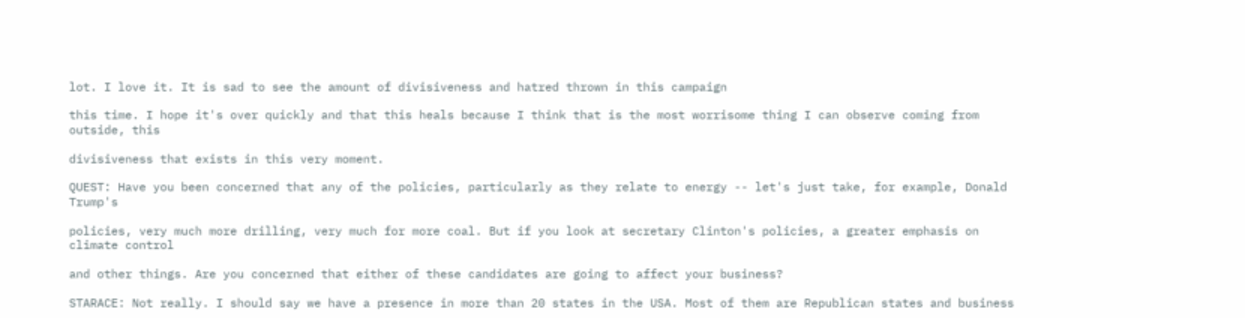lot. I love it. It is sad to see the amount of divisiveness and hatred thrown in this campaign

this time. I hope it's over quickly and that this heals because I think that is the most worrisome thing I can observe coming from outside, this

divisiveness that exists in this very moment.

QUEST: Have you been concerned that any of the policies, particularly as they relate to energy -- let's just take, for example, Donald Trump's

policies, very much more drilling, very much for more coal. But if you look at secretary Clinton's policies, a greater emphasis on climate control

and other things. Are you concerned that either of these candidates are going to affect your business?

STARACE: Not really. I should say we have a presence in more than 20 states in the USA. Most of them are Republican states and business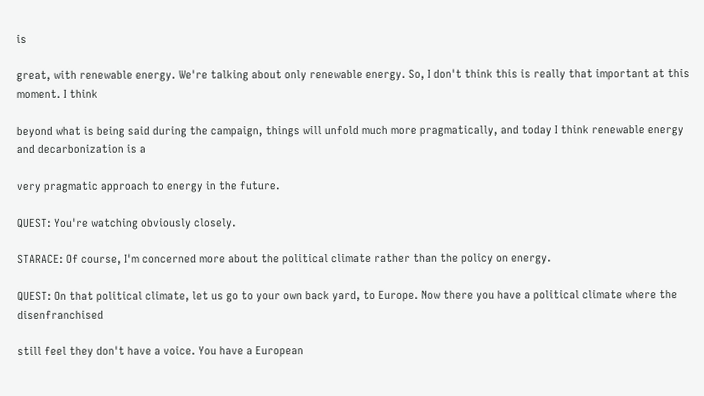is

great, with renewable energy. We're talking about only renewable energy. So, I don't think this is really that important at this moment. I think

beyond what is being said during the campaign, things will unfold much more pragmatically, and today I think renewable energy and decarbonization is a

very pragmatic approach to energy in the future.

QUEST: You're watching obviously closely.

STARACE: Of course, I'm concerned more about the political climate rather than the policy on energy.

QUEST: On that political climate, let us go to your own back yard, to Europe. Now there you have a political climate where the disenfranchised

still feel they don't have a voice. You have a European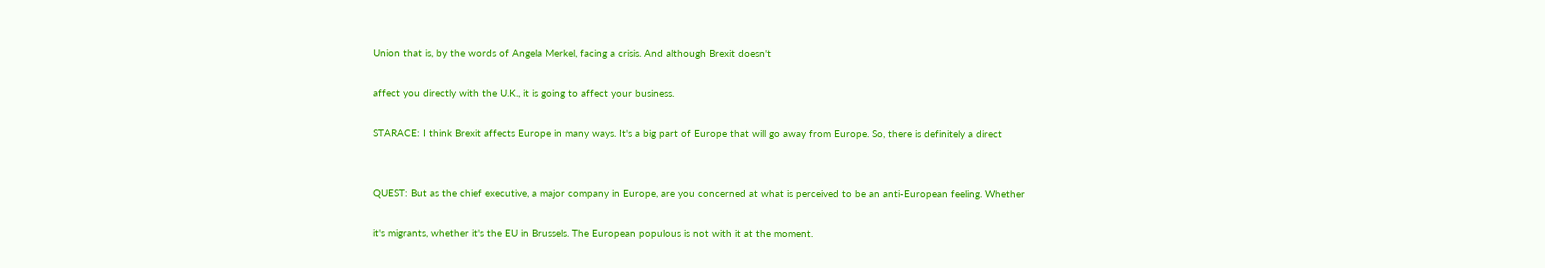Union that is, by the words of Angela Merkel, facing a crisis. And although Brexit doesn't

affect you directly with the U.K., it is going to affect your business.

STARACE: I think Brexit affects Europe in many ways. It's a big part of Europe that will go away from Europe. So, there is definitely a direct


QUEST: But as the chief executive, a major company in Europe, are you concerned at what is perceived to be an anti-European feeling. Whether

it's migrants, whether it's the EU in Brussels. The European populous is not with it at the moment.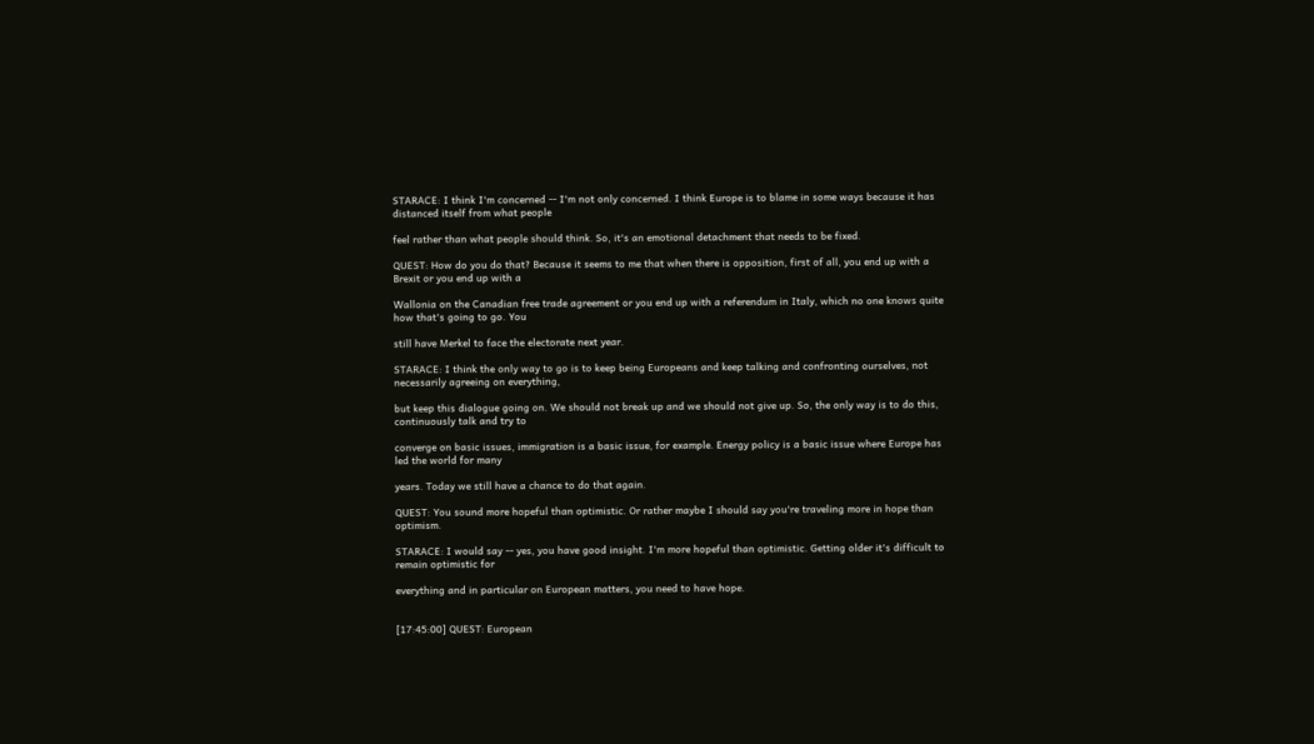STARACE: I think I'm concerned -- I'm not only concerned. I think Europe is to blame in some ways because it has distanced itself from what people

feel rather than what people should think. So, it's an emotional detachment that needs to be fixed.

QUEST: How do you do that? Because it seems to me that when there is opposition, first of all, you end up with a Brexit or you end up with a

Wallonia on the Canadian free trade agreement or you end up with a referendum in Italy, which no one knows quite how that's going to go. You

still have Merkel to face the electorate next year.

STARACE: I think the only way to go is to keep being Europeans and keep talking and confronting ourselves, not necessarily agreeing on everything,

but keep this dialogue going on. We should not break up and we should not give up. So, the only way is to do this, continuously talk and try to

converge on basic issues, immigration is a basic issue, for example. Energy policy is a basic issue where Europe has led the world for many

years. Today we still have a chance to do that again.

QUEST: You sound more hopeful than optimistic. Or rather maybe I should say you're traveling more in hope than optimism.

STARACE: I would say -- yes, you have good insight. I'm more hopeful than optimistic. Getting older it's difficult to remain optimistic for

everything and in particular on European matters, you need to have hope.


[17:45:00] QUEST: European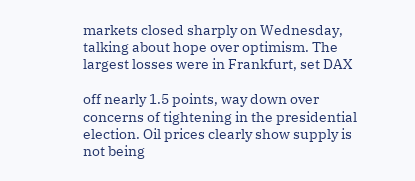markets closed sharply on Wednesday, talking about hope over optimism. The largest losses were in Frankfurt, set DAX

off nearly 1.5 points, way down over concerns of tightening in the presidential election. Oil prices clearly show supply is not being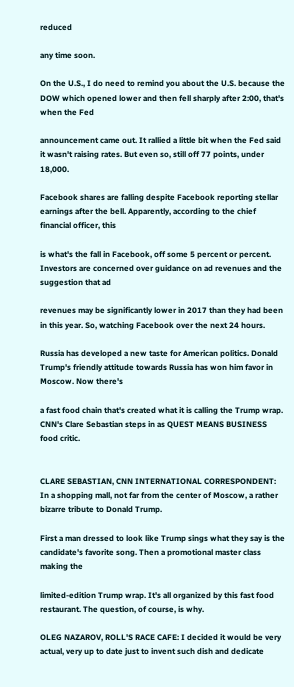reduced

any time soon.

On the U.S., I do need to remind you about the U.S. because the DOW which opened lower and then fell sharply after 2:00, that's when the Fed

announcement came out. It rallied a little bit when the Fed said it wasn't raising rates. But even so, still off 77 points, under 18,000.

Facebook shares are falling despite Facebook reporting stellar earnings after the bell. Apparently, according to the chief financial officer, this

is what's the fall in Facebook, off some 5 percent or percent. Investors are concerned over guidance on ad revenues and the suggestion that ad

revenues may be significantly lower in 2017 than they had been in this year. So, watching Facebook over the next 24 hours.

Russia has developed a new taste for American politics. Donald Trump's friendly attitude towards Russia has won him favor in Moscow. Now there's

a fast food chain that's created what it is calling the Trump wrap. CNN's Clare Sebastian steps in as QUEST MEANS BUSINESS food critic.


CLARE SEBASTIAN, CNN INTERNATIONAL CORRESPONDENT: In a shopping mall, not far from the center of Moscow, a rather bizarre tribute to Donald Trump.

First a man dressed to look like Trump sings what they say is the candidate's favorite song. Then a promotional master class making the

limited-edition Trump wrap. It's all organized by this fast food restaurant. The question, of course, is why.

OLEG NAZAROV, ROLL'S RACE CAFE: I decided it would be very actual, very up to date just to invent such dish and dedicate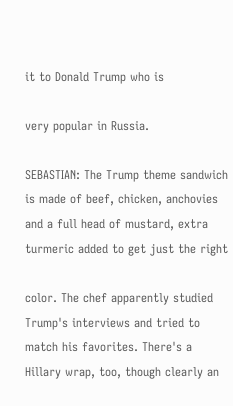it to Donald Trump who is

very popular in Russia.

SEBASTIAN: The Trump theme sandwich is made of beef, chicken, anchovies and a full head of mustard, extra turmeric added to get just the right

color. The chef apparently studied Trump's interviews and tried to match his favorites. There's a Hillary wrap, too, though clearly an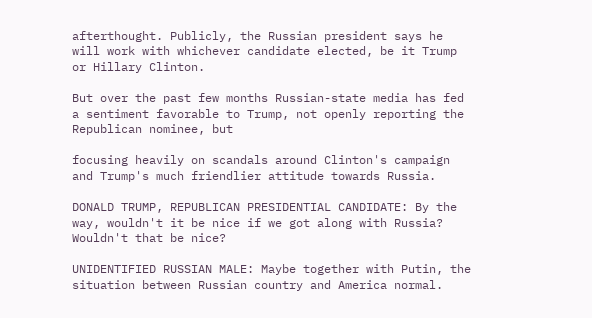afterthought. Publicly, the Russian president says he will work with whichever candidate elected, be it Trump or Hillary Clinton.

But over the past few months Russian-state media has fed a sentiment favorable to Trump, not openly reporting the Republican nominee, but

focusing heavily on scandals around Clinton's campaign and Trump's much friendlier attitude towards Russia.

DONALD TRUMP, REPUBLICAN PRESIDENTIAL CANDIDATE: By the way, wouldn't it be nice if we got along with Russia? Wouldn't that be nice?

UNIDENTIFIED RUSSIAN MALE: Maybe together with Putin, the situation between Russian country and America normal.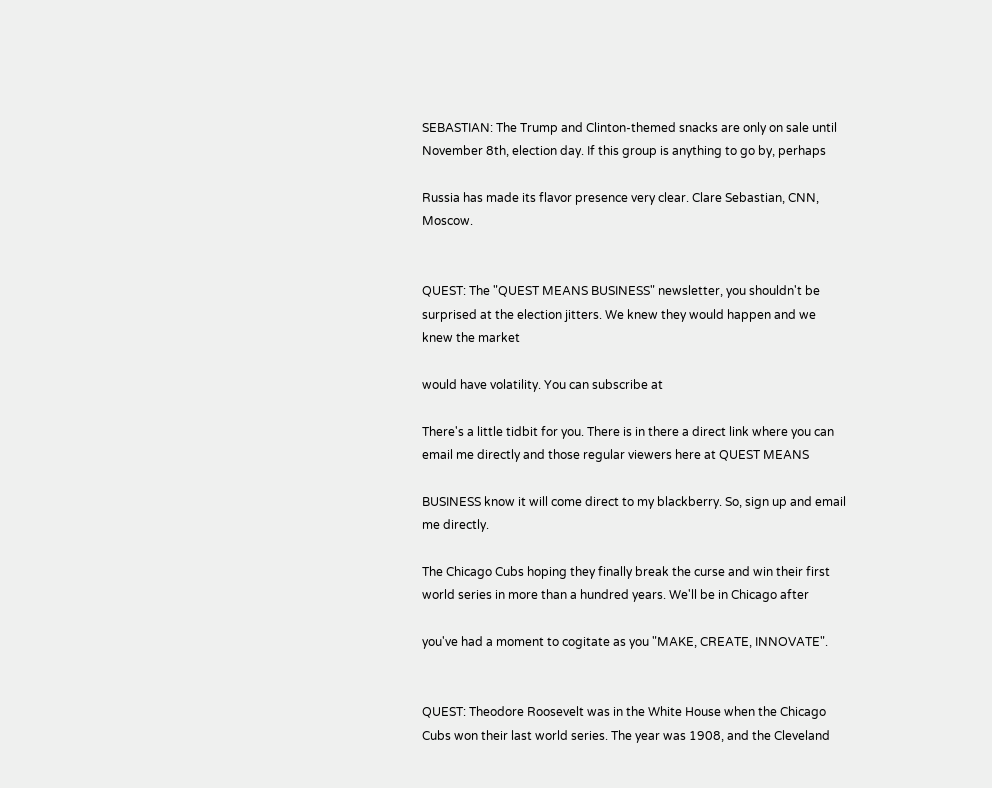SEBASTIAN: The Trump and Clinton-themed snacks are only on sale until November 8th, election day. If this group is anything to go by, perhaps

Russia has made its flavor presence very clear. Clare Sebastian, CNN, Moscow.


QUEST: The "QUEST MEANS BUSINESS" newsletter, you shouldn't be surprised at the election jitters. We knew they would happen and we knew the market

would have volatility. You can subscribe at

There's a little tidbit for you. There is in there a direct link where you can email me directly and those regular viewers here at QUEST MEANS

BUSINESS know it will come direct to my blackberry. So, sign up and email me directly.

The Chicago Cubs hoping they finally break the curse and win their first world series in more than a hundred years. We'll be in Chicago after

you've had a moment to cogitate as you "MAKE, CREATE, INNOVATE".


QUEST: Theodore Roosevelt was in the White House when the Chicago Cubs won their last world series. The year was 1908, and the Cleveland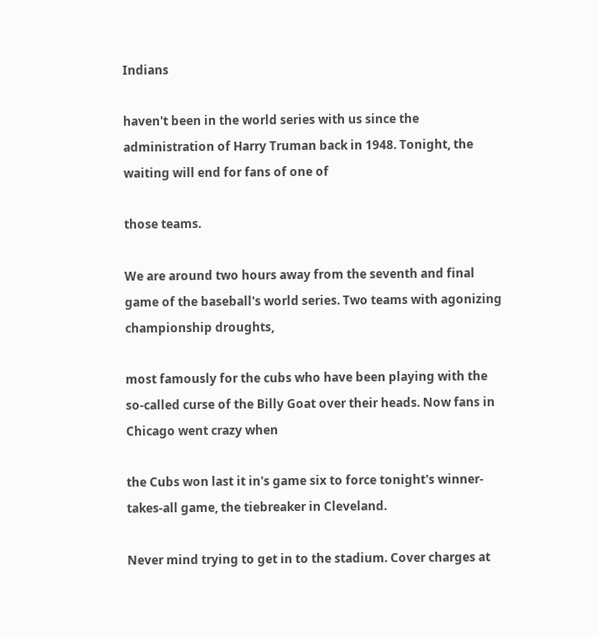Indians

haven't been in the world series with us since the administration of Harry Truman back in 1948. Tonight, the waiting will end for fans of one of

those teams.

We are around two hours away from the seventh and final game of the baseball's world series. Two teams with agonizing championship droughts,

most famously for the cubs who have been playing with the so-called curse of the Billy Goat over their heads. Now fans in Chicago went crazy when

the Cubs won last it in's game six to force tonight's winner-takes-all game, the tiebreaker in Cleveland.

Never mind trying to get in to the stadium. Cover charges at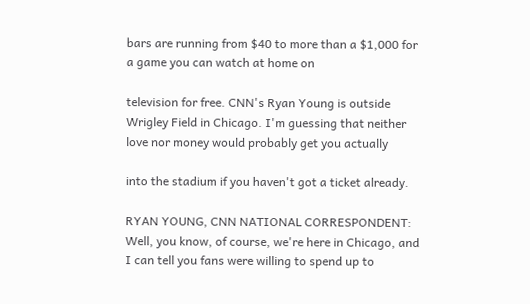bars are running from $40 to more than a $1,000 for a game you can watch at home on

television for free. CNN's Ryan Young is outside Wrigley Field in Chicago. I'm guessing that neither love nor money would probably get you actually

into the stadium if you haven't got a ticket already.

RYAN YOUNG, CNN NATIONAL CORRESPONDENT: Well, you know, of course, we're here in Chicago, and I can tell you fans were willing to spend up to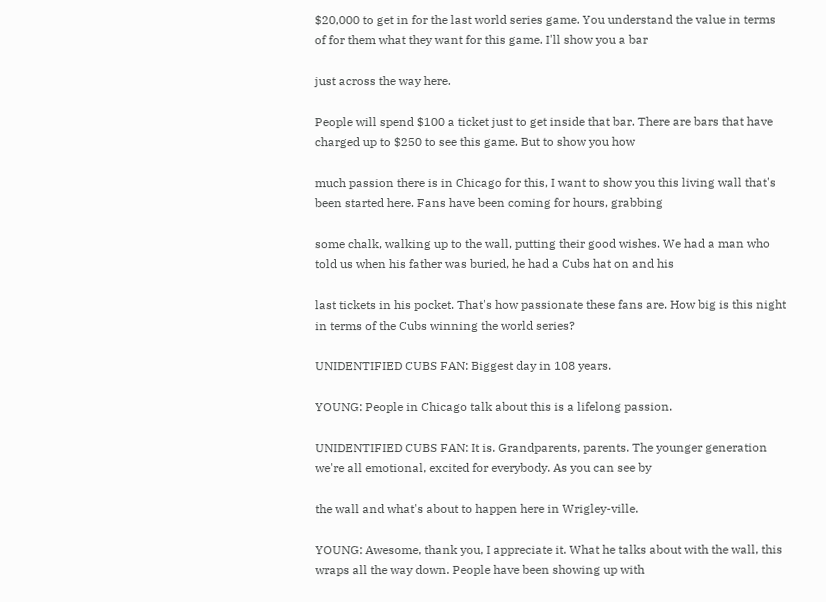$20,000 to get in for the last world series game. You understand the value in terms of for them what they want for this game. I'll show you a bar

just across the way here.

People will spend $100 a ticket just to get inside that bar. There are bars that have charged up to $250 to see this game. But to show you how

much passion there is in Chicago for this, I want to show you this living wall that's been started here. Fans have been coming for hours, grabbing

some chalk, walking up to the wall, putting their good wishes. We had a man who told us when his father was buried, he had a Cubs hat on and his

last tickets in his pocket. That's how passionate these fans are. How big is this night in terms of the Cubs winning the world series?

UNIDENTIFIED CUBS FAN: Biggest day in 108 years.

YOUNG: People in Chicago talk about this is a lifelong passion.

UNIDENTIFIED CUBS FAN: It is. Grandparents, parents. The younger generation we're all emotional, excited for everybody. As you can see by

the wall and what's about to happen here in Wrigley-ville.

YOUNG: Awesome, thank you, I appreciate it. What he talks about with the wall, this wraps all the way down. People have been showing up with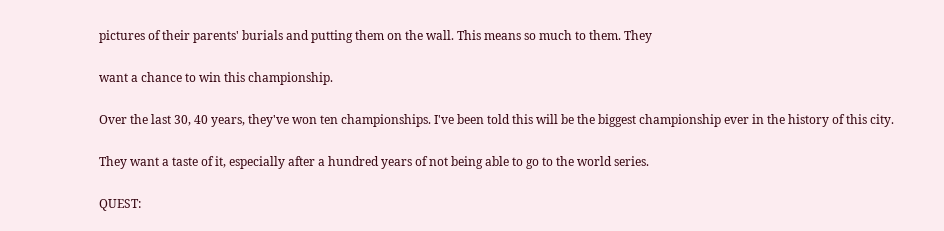pictures of their parents' burials and putting them on the wall. This means so much to them. They

want a chance to win this championship.

Over the last 30, 40 years, they've won ten championships. I've been told this will be the biggest championship ever in the history of this city.

They want a taste of it, especially after a hundred years of not being able to go to the world series.

QUEST: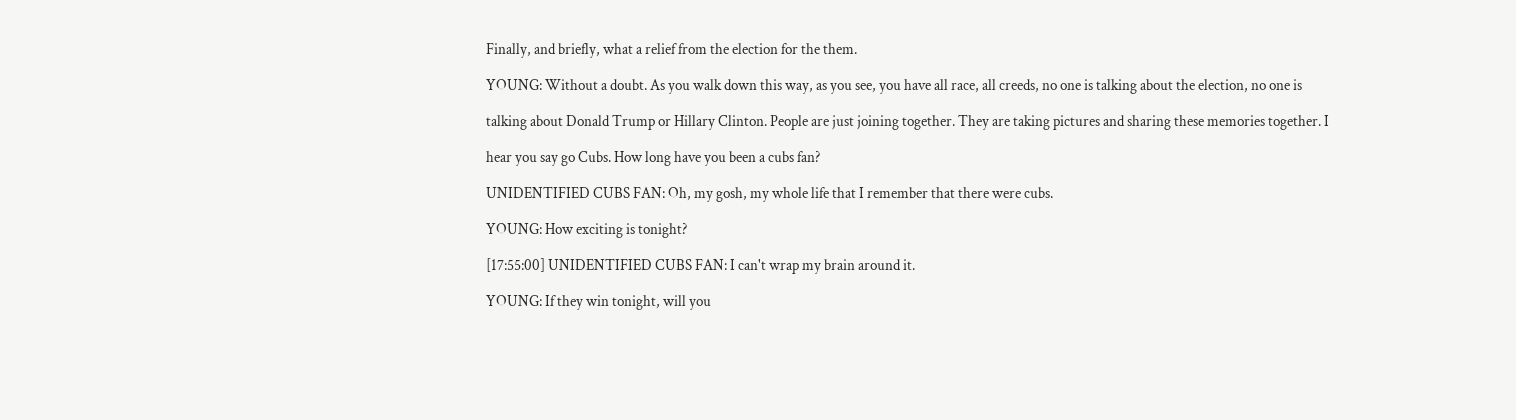Finally, and briefly, what a relief from the election for the them.

YOUNG: Without a doubt. As you walk down this way, as you see, you have all race, all creeds, no one is talking about the election, no one is

talking about Donald Trump or Hillary Clinton. People are just joining together. They are taking pictures and sharing these memories together. I

hear you say go Cubs. How long have you been a cubs fan?

UNIDENTIFIED CUBS FAN: Oh, my gosh, my whole life that I remember that there were cubs.

YOUNG: How exciting is tonight?

[17:55:00] UNIDENTIFIED CUBS FAN: I can't wrap my brain around it.

YOUNG: If they win tonight, will you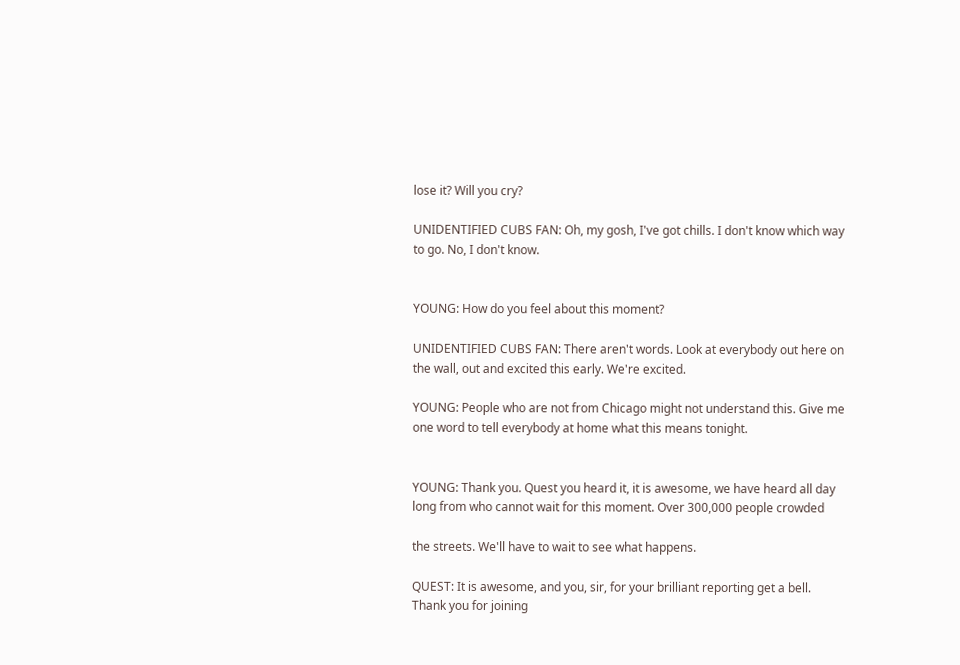lose it? Will you cry?

UNIDENTIFIED CUBS FAN: Oh, my gosh, I've got chills. I don't know which way to go. No, I don't know.


YOUNG: How do you feel about this moment?

UNIDENTIFIED CUBS FAN: There aren't words. Look at everybody out here on the wall, out and excited this early. We're excited.

YOUNG: People who are not from Chicago might not understand this. Give me one word to tell everybody at home what this means tonight.


YOUNG: Thank you. Quest you heard it, it is awesome, we have heard all day long from who cannot wait for this moment. Over 300,000 people crowded

the streets. We'll have to wait to see what happens.

QUEST: It is awesome, and you, sir, for your brilliant reporting get a bell. Thank you for joining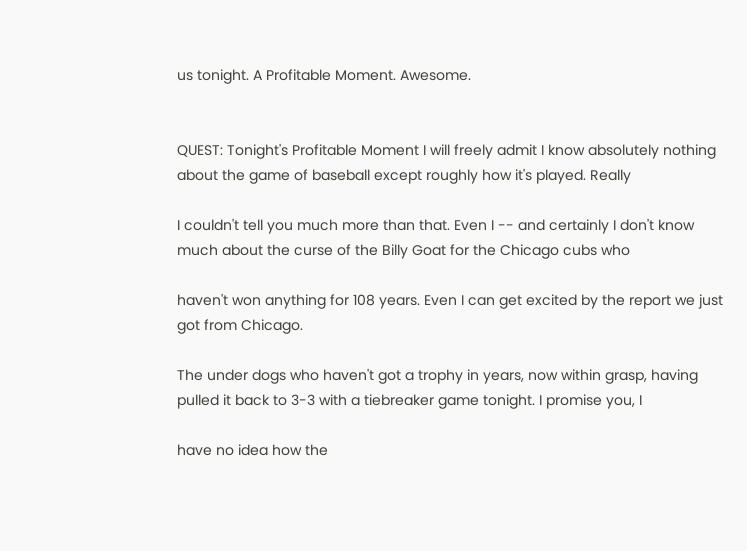us tonight. A Profitable Moment. Awesome.


QUEST: Tonight's Profitable Moment I will freely admit I know absolutely nothing about the game of baseball except roughly how it's played. Really

I couldn't tell you much more than that. Even I -- and certainly I don't know much about the curse of the Billy Goat for the Chicago cubs who

haven't won anything for 108 years. Even I can get excited by the report we just got from Chicago.

The under dogs who haven't got a trophy in years, now within grasp, having pulled it back to 3-3 with a tiebreaker game tonight. I promise you, I

have no idea how the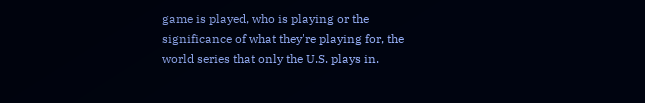game is played, who is playing or the significance of what they're playing for, the world series that only the U.S. plays in.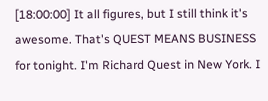[18:00:00] It all figures, but I still think it's awesome. That's QUEST MEANS BUSINESS for tonight. I'm Richard Quest in New York. I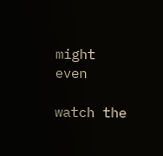might even

watch the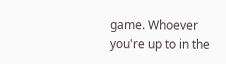game. Whoever you're up to in the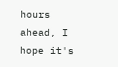hours ahead, I hope it's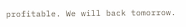profitable. We will back tomorrow.